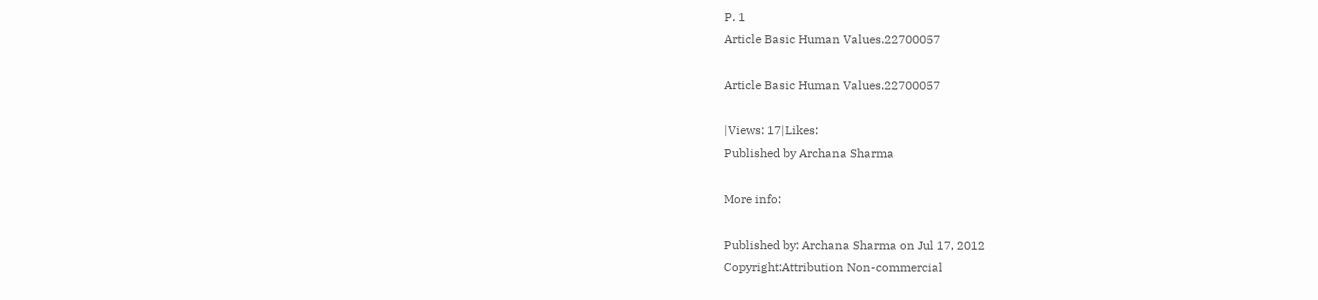P. 1
Article Basic Human Values.22700057

Article Basic Human Values.22700057

|Views: 17|Likes:
Published by Archana Sharma

More info:

Published by: Archana Sharma on Jul 17, 2012
Copyright:Attribution Non-commercial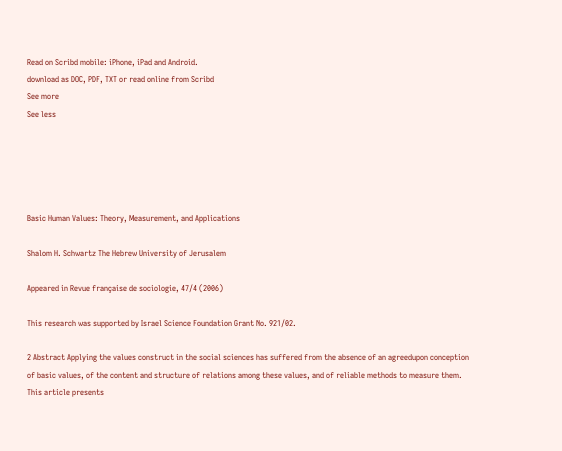Read on Scribd mobile: iPhone, iPad and Android.
download as DOC, PDF, TXT or read online from Scribd
See more
See less





Basic Human Values: Theory, Measurement, and Applications

Shalom H. Schwartz The Hebrew University of Jerusalem

Appeared in Revue française de sociologie, 47/4 (2006)

This research was supported by Israel Science Foundation Grant No. 921/02.

2 Abstract Applying the values construct in the social sciences has suffered from the absence of an agreedupon conception of basic values, of the content and structure of relations among these values, and of reliable methods to measure them. This article presents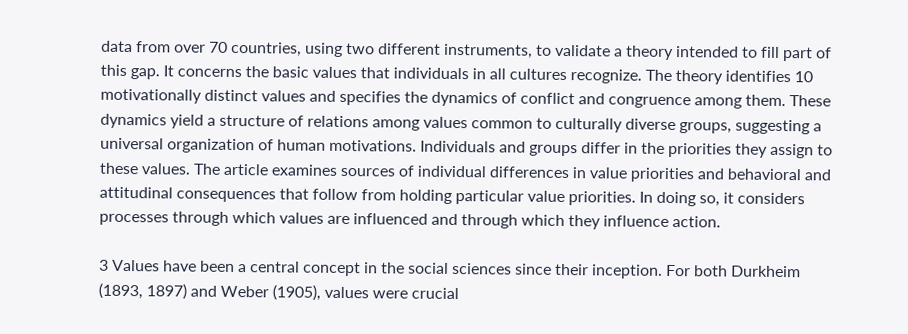data from over 70 countries, using two different instruments, to validate a theory intended to fill part of this gap. It concerns the basic values that individuals in all cultures recognize. The theory identifies 10 motivationally distinct values and specifies the dynamics of conflict and congruence among them. These dynamics yield a structure of relations among values common to culturally diverse groups, suggesting a universal organization of human motivations. Individuals and groups differ in the priorities they assign to these values. The article examines sources of individual differences in value priorities and behavioral and attitudinal consequences that follow from holding particular value priorities. In doing so, it considers processes through which values are influenced and through which they influence action.

3 Values have been a central concept in the social sciences since their inception. For both Durkheim (1893, 1897) and Weber (1905), values were crucial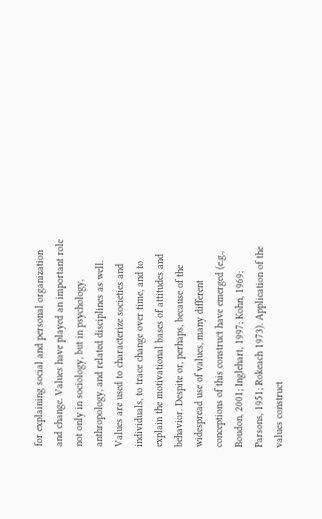for explaining social and personal organization and change. Values have played an important role not only in sociology, but in psychology, anthropology, and related disciplines as well. Values are used to characterize societies and individuals, to trace change over time, and to explain the motivational bases of attitudes and behavior. Despite or, perhaps, because of the widespread use of values, many different conceptions of this construct have emerged (e.g., Boudon, 2001; Inglehart, 1997; Kohn, 1969; Parsons, 1951; Rokeach 1973). Application of the values construct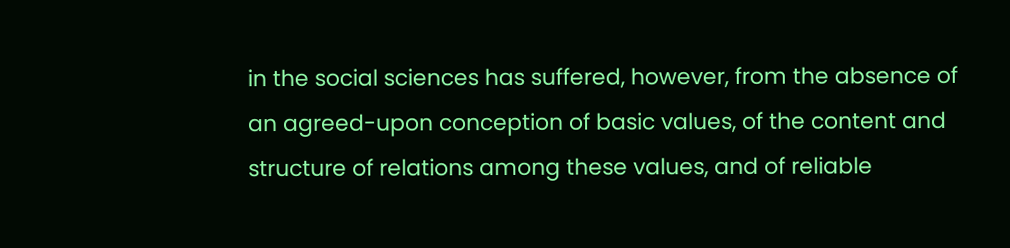in the social sciences has suffered, however, from the absence of an agreed-upon conception of basic values, of the content and structure of relations among these values, and of reliable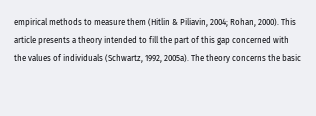empirical methods to measure them (Hitlin & Piliavin, 2004; Rohan, 2000). This article presents a theory intended to fill the part of this gap concerned with the values of individuals (Schwartz, 1992, 2005a). The theory concerns the basic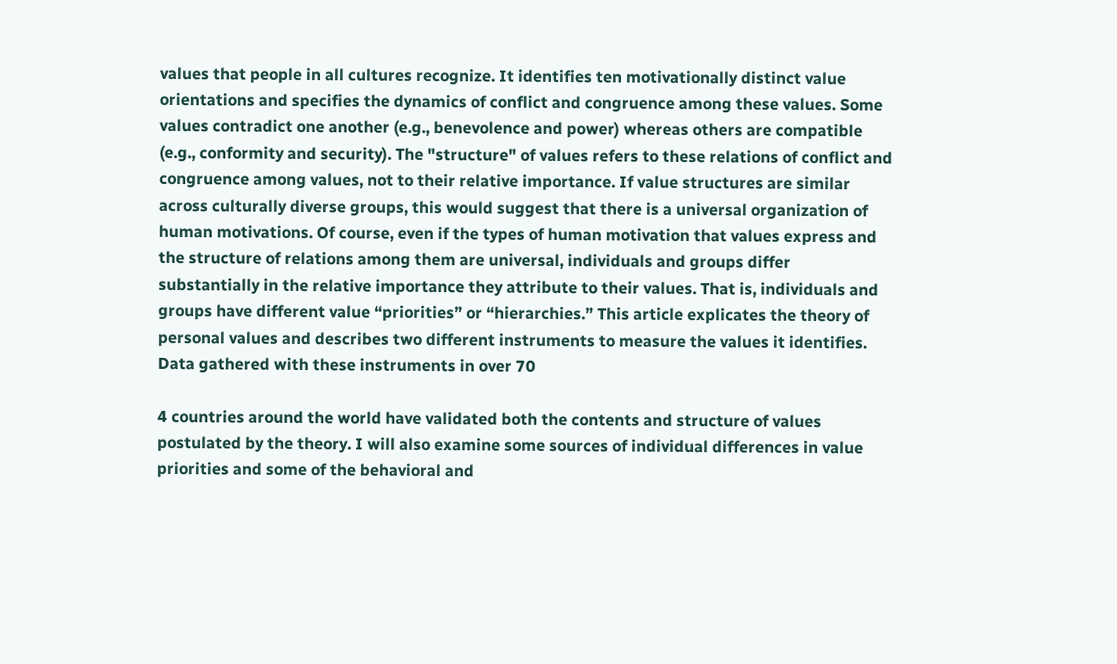values that people in all cultures recognize. It identifies ten motivationally distinct value orientations and specifies the dynamics of conflict and congruence among these values. Some values contradict one another (e.g., benevolence and power) whereas others are compatible (e.g., conformity and security). The "structure" of values refers to these relations of conflict and congruence among values, not to their relative importance. If value structures are similar across culturally diverse groups, this would suggest that there is a universal organization of human motivations. Of course, even if the types of human motivation that values express and the structure of relations among them are universal, individuals and groups differ substantially in the relative importance they attribute to their values. That is, individuals and groups have different value “priorities” or “hierarchies.” This article explicates the theory of personal values and describes two different instruments to measure the values it identifies. Data gathered with these instruments in over 70

4 countries around the world have validated both the contents and structure of values postulated by the theory. I will also examine some sources of individual differences in value priorities and some of the behavioral and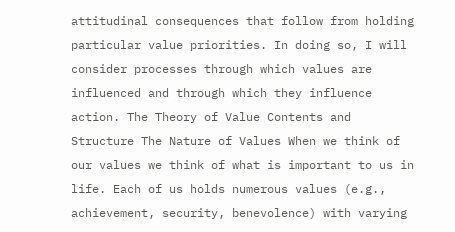attitudinal consequences that follow from holding particular value priorities. In doing so, I will consider processes through which values are influenced and through which they influence action. The Theory of Value Contents and Structure The Nature of Values When we think of our values we think of what is important to us in life. Each of us holds numerous values (e.g., achievement, security, benevolence) with varying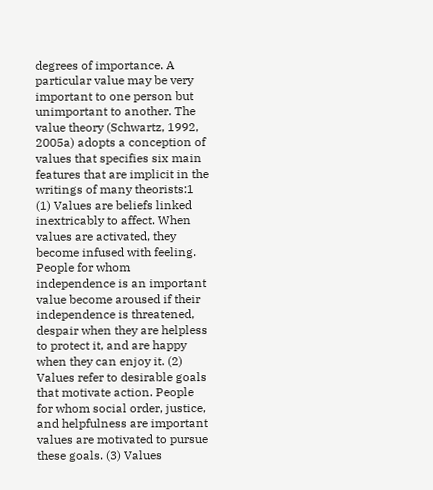degrees of importance. A particular value may be very important to one person but unimportant to another. The value theory (Schwartz, 1992, 2005a) adopts a conception of values that specifies six main features that are implicit in the writings of many theorists:1 (1) Values are beliefs linked inextricably to affect. When values are activated, they become infused with feeling. People for whom independence is an important value become aroused if their independence is threatened, despair when they are helpless to protect it, and are happy when they can enjoy it. (2) Values refer to desirable goals that motivate action. People for whom social order, justice, and helpfulness are important values are motivated to pursue these goals. (3) Values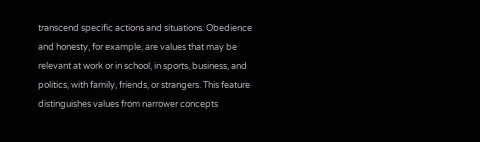transcend specific actions and situations. Obedience and honesty, for example, are values that may be relevant at work or in school, in sports, business, and politics, with family, friends, or strangers. This feature distinguishes values from narrower concepts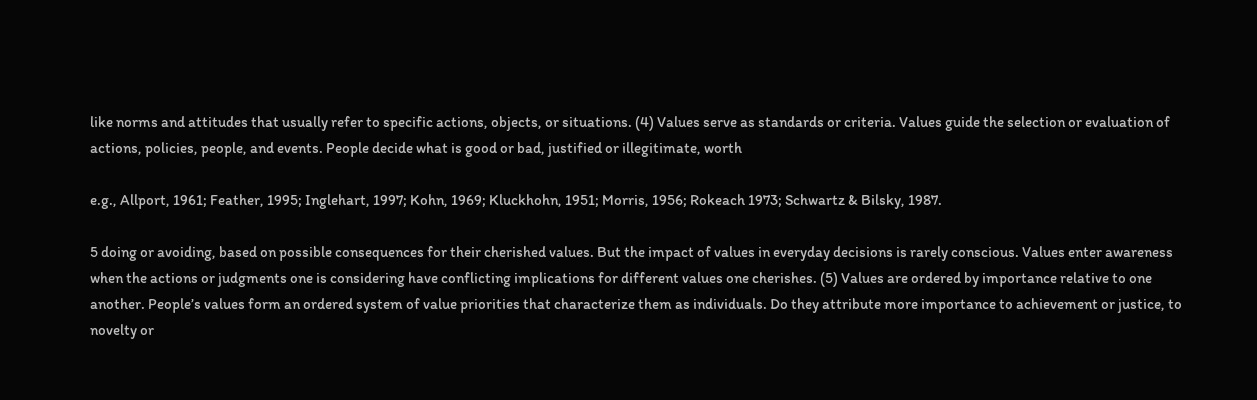like norms and attitudes that usually refer to specific actions, objects, or situations. (4) Values serve as standards or criteria. Values guide the selection or evaluation of actions, policies, people, and events. People decide what is good or bad, justified or illegitimate, worth

e.g., Allport, 1961; Feather, 1995; Inglehart, 1997; Kohn, 1969; Kluckhohn, 1951; Morris, 1956; Rokeach 1973; Schwartz & Bilsky, 1987.

5 doing or avoiding, based on possible consequences for their cherished values. But the impact of values in everyday decisions is rarely conscious. Values enter awareness when the actions or judgments one is considering have conflicting implications for different values one cherishes. (5) Values are ordered by importance relative to one another. People’s values form an ordered system of value priorities that characterize them as individuals. Do they attribute more importance to achievement or justice, to novelty or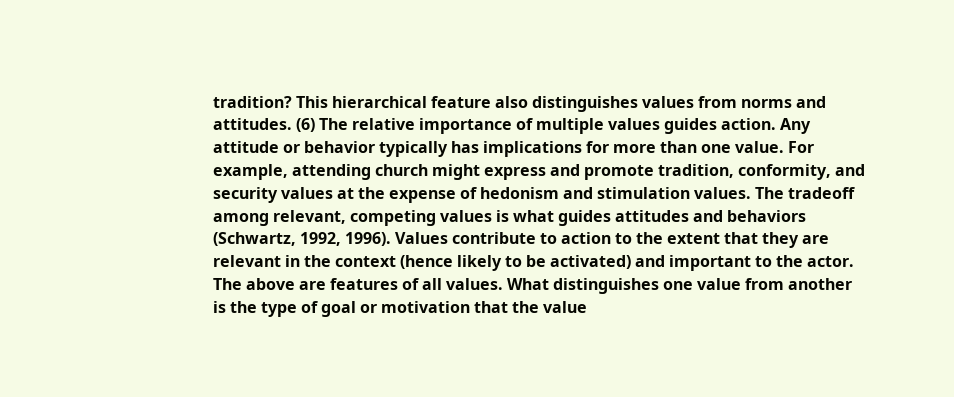tradition? This hierarchical feature also distinguishes values from norms and attitudes. (6) The relative importance of multiple values guides action. Any attitude or behavior typically has implications for more than one value. For example, attending church might express and promote tradition, conformity, and security values at the expense of hedonism and stimulation values. The tradeoff among relevant, competing values is what guides attitudes and behaviors (Schwartz, 1992, 1996). Values contribute to action to the extent that they are relevant in the context (hence likely to be activated) and important to the actor. The above are features of all values. What distinguishes one value from another is the type of goal or motivation that the value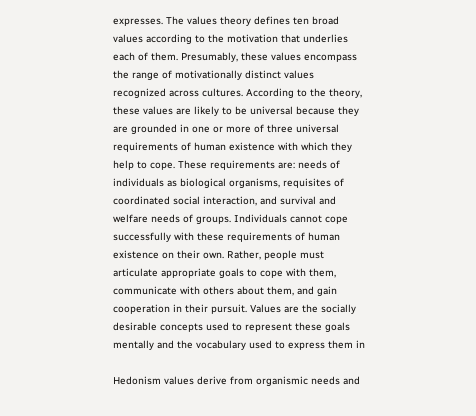expresses. The values theory defines ten broad values according to the motivation that underlies each of them. Presumably, these values encompass the range of motivationally distinct values recognized across cultures. According to the theory, these values are likely to be universal because they are grounded in one or more of three universal requirements of human existence with which they help to cope. These requirements are: needs of individuals as biological organisms, requisites of coordinated social interaction, and survival and welfare needs of groups. Individuals cannot cope successfully with these requirements of human existence on their own. Rather, people must articulate appropriate goals to cope with them, communicate with others about them, and gain cooperation in their pursuit. Values are the socially desirable concepts used to represent these goals mentally and the vocabulary used to express them in

Hedonism values derive from organismic needs and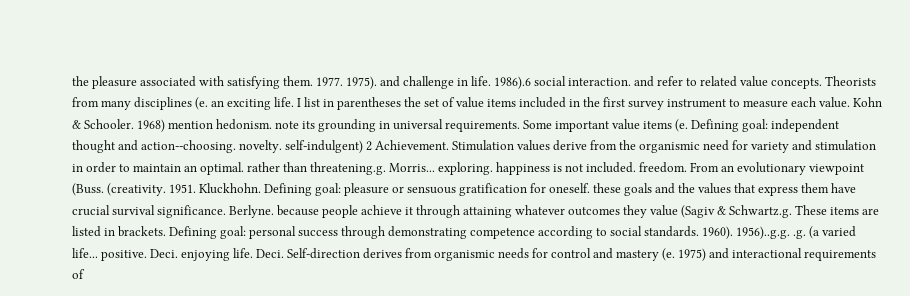the pleasure associated with satisfying them. 1977. 1975). and challenge in life. 1986).6 social interaction. and refer to related value concepts. Theorists from many disciplines (e. an exciting life. I list in parentheses the set of value items included in the first survey instrument to measure each value. Kohn & Schooler. 1968) mention hedonism. note its grounding in universal requirements. Some important value items (e. Defining goal: independent thought and action--choosing. novelty. self-indulgent) 2 Achievement. Stimulation values derive from the organismic need for variety and stimulation in order to maintain an optimal. rather than threatening.g. Morris... exploring. happiness is not included. freedom. From an evolutionary viewpoint (Buss. (creativity. 1951. Kluckhohn. Defining goal: pleasure or sensuous gratification for oneself. these goals and the values that express them have crucial survival significance. Berlyne. because people achieve it through attaining whatever outcomes they value (Sagiv & Schwartz.g. These items are listed in brackets. Defining goal: personal success through demonstrating competence according to social standards. 1960). 1956)..g.g. .g. (a varied life... positive. Deci. enjoying life. Deci. Self-direction derives from organismic needs for control and mastery (e. 1975) and interactional requirements of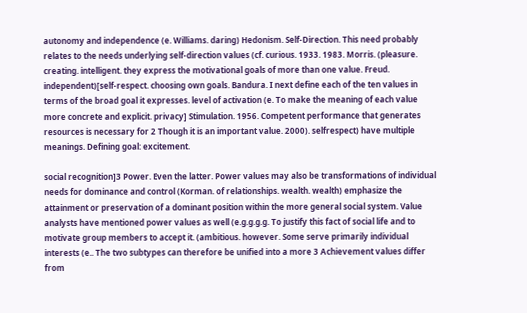autonomy and independence (e. Williams. daring) Hedonism. Self-Direction. This need probably relates to the needs underlying self-direction values (cf. curious. 1933. 1983. Morris. (pleasure. creating. intelligent. they express the motivational goals of more than one value. Freud. independent)[self-respect. choosing own goals. Bandura. I next define each of the ten values in terms of the broad goal it expresses. level of activation (e. To make the meaning of each value more concrete and explicit. privacy] Stimulation. 1956. Competent performance that generates resources is necessary for 2 Though it is an important value. 2000). selfrespect) have multiple meanings. Defining goal: excitement.

social recognition]3 Power. Even the latter. Power values may also be transformations of individual needs for dominance and control (Korman. of relationships. wealth. wealth) emphasize the attainment or preservation of a dominant position within the more general social system. Value analysts have mentioned power values as well (e.g.g.g.g. To justify this fact of social life and to motivate group members to accept it. (ambitious. however. Some serve primarily individual interests (e.. The two subtypes can therefore be unified into a more 3 Achievement values differ from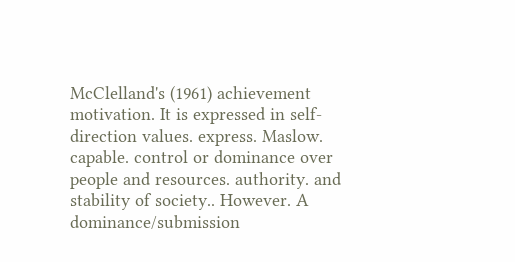McClelland's (1961) achievement motivation. It is expressed in self-direction values. express. Maslow. capable. control or dominance over people and resources. authority. and stability of society.. However. A dominance/submission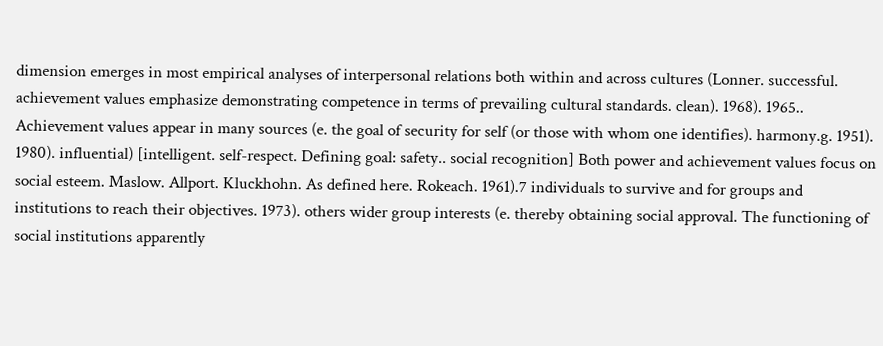dimension emerges in most empirical analyses of interpersonal relations both within and across cultures (Lonner. successful. achievement values emphasize demonstrating competence in terms of prevailing cultural standards. clean). 1968). 1965.. Achievement values appear in many sources (e. the goal of security for self (or those with whom one identifies). harmony.g. 1951). 1980). influential) [intelligent. self-respect. Defining goal: safety.. social recognition] Both power and achievement values focus on social esteem. Maslow. Allport. Kluckhohn. As defined here. Rokeach. 1961).7 individuals to survive and for groups and institutions to reach their objectives. 1973). others wider group interests (e. thereby obtaining social approval. The functioning of social institutions apparently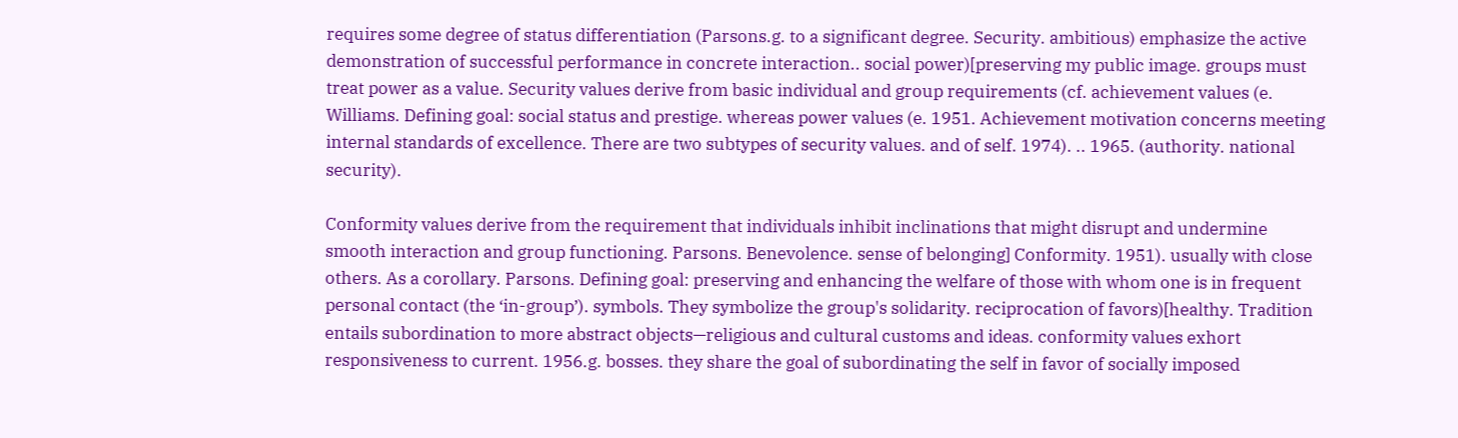requires some degree of status differentiation (Parsons.g. to a significant degree. Security. ambitious) emphasize the active demonstration of successful performance in concrete interaction.. social power)[preserving my public image. groups must treat power as a value. Security values derive from basic individual and group requirements (cf. achievement values (e. Williams. Defining goal: social status and prestige. whereas power values (e. 1951. Achievement motivation concerns meeting internal standards of excellence. There are two subtypes of security values. and of self. 1974). .. 1965. (authority. national security).

Conformity values derive from the requirement that individuals inhibit inclinations that might disrupt and undermine smooth interaction and group functioning. Parsons. Benevolence. sense of belonging] Conformity. 1951). usually with close others. As a corollary. Parsons. Defining goal: preserving and enhancing the welfare of those with whom one is in frequent personal contact (the ‘in-group’). symbols. They symbolize the group's solidarity. reciprocation of favors)[healthy. Tradition entails subordination to more abstract objects—religious and cultural customs and ideas. conformity values exhort responsiveness to current. 1956.g. bosses. they share the goal of subordinating the self in favor of socially imposed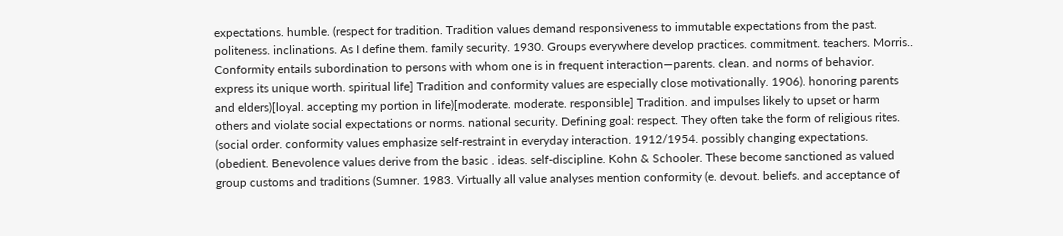expectations. humble. (respect for tradition. Tradition values demand responsiveness to immutable expectations from the past. politeness. inclinations. As I define them. family security. 1930. Groups everywhere develop practices. commitment. teachers. Morris.. Conformity entails subordination to persons with whom one is in frequent interaction—parents. clean. and norms of behavior. express its unique worth. spiritual life] Tradition and conformity values are especially close motivationally. 1906). honoring parents and elders)[loyal. accepting my portion in life)[moderate. moderate. responsible] Tradition. and impulses likely to upset or harm others and violate social expectations or norms. national security. Defining goal: respect. They often take the form of religious rites. (social order. conformity values emphasize self-restraint in everyday interaction. 1912/1954. possibly changing expectations. (obedient. Benevolence values derive from the basic . ideas. self-discipline. Kohn & Schooler. These become sanctioned as valued group customs and traditions (Sumner. 1983. Virtually all value analyses mention conformity (e. devout. beliefs. and acceptance of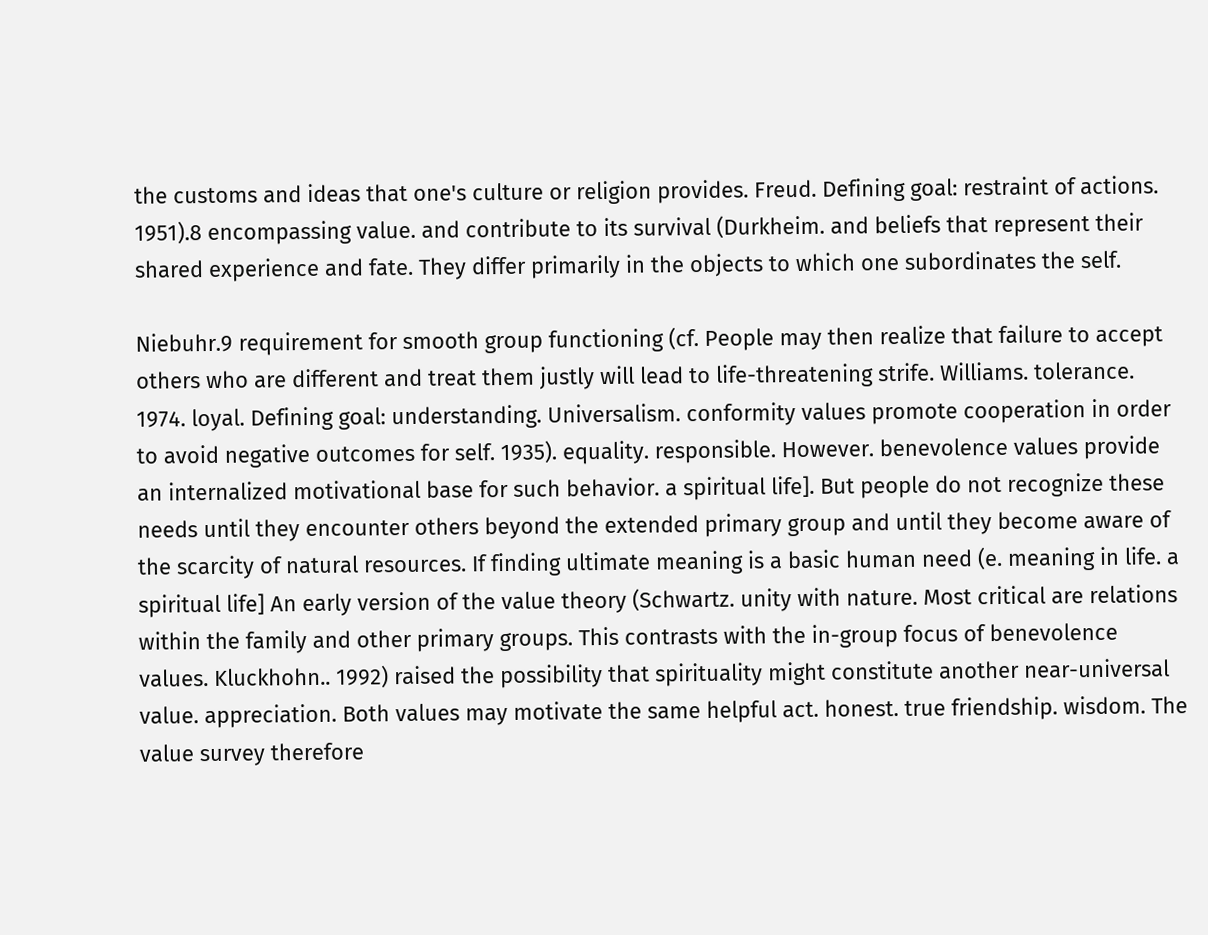the customs and ideas that one's culture or religion provides. Freud. Defining goal: restraint of actions. 1951).8 encompassing value. and contribute to its survival (Durkheim. and beliefs that represent their shared experience and fate. They differ primarily in the objects to which one subordinates the self.

Niebuhr.9 requirement for smooth group functioning (cf. People may then realize that failure to accept others who are different and treat them justly will lead to life-threatening strife. Williams. tolerance. 1974. loyal. Defining goal: understanding. Universalism. conformity values promote cooperation in order to avoid negative outcomes for self. 1935). equality. responsible. However. benevolence values provide an internalized motivational base for such behavior. a spiritual life]. But people do not recognize these needs until they encounter others beyond the extended primary group and until they become aware of the scarcity of natural resources. If finding ultimate meaning is a basic human need (e. meaning in life. a spiritual life] An early version of the value theory (Schwartz. unity with nature. Most critical are relations within the family and other primary groups. This contrasts with the in-group focus of benevolence values. Kluckhohn.. 1992) raised the possibility that spirituality might constitute another near-universal value. appreciation. Both values may motivate the same helpful act. honest. true friendship. wisdom. The value survey therefore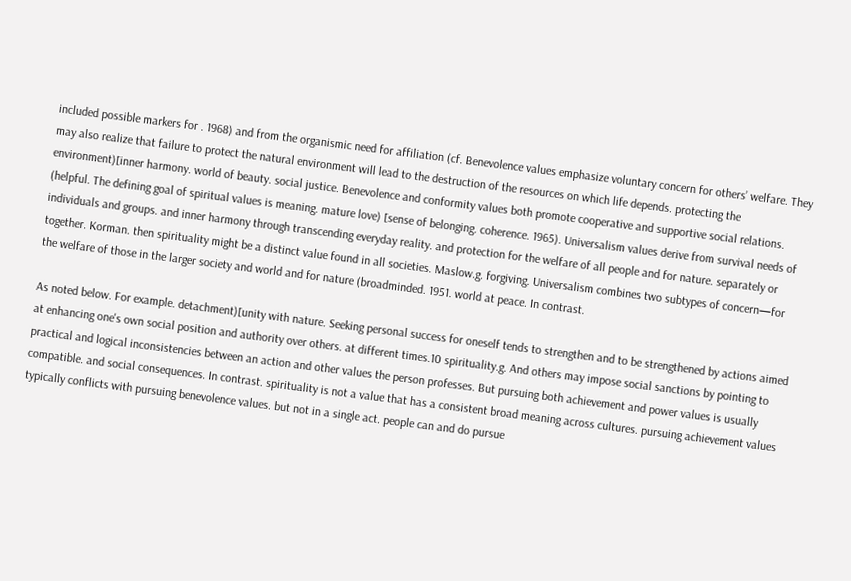included possible markers for . 1968) and from the organismic need for affiliation (cf. Benevolence values emphasize voluntary concern for others’ welfare. They may also realize that failure to protect the natural environment will lead to the destruction of the resources on which life depends. protecting the environment)[inner harmony. world of beauty. social justice. Benevolence and conformity values both promote cooperative and supportive social relations. (helpful. The defining goal of spiritual values is meaning. mature love) [sense of belonging. coherence. 1965). Universalism values derive from survival needs of individuals and groups. and inner harmony through transcending everyday reality. and protection for the welfare of all people and for nature. separately or together. Korman. then spirituality might be a distinct value found in all societies. Maslow.g. forgiving. Universalism combines two subtypes of concern—for the welfare of those in the larger society and world and for nature (broadminded. 1951. world at peace. In contrast.

As noted below. For example. detachment)[unity with nature. Seeking personal success for oneself tends to strengthen and to be strengthened by actions aimed at enhancing one's own social position and authority over others. at different times.10 spirituality.g. And others may impose social sanctions by pointing to practical and logical inconsistencies between an action and other values the person professes. But pursuing both achievement and power values is usually compatible. and social consequences. In contrast. spirituality is not a value that has a consistent broad meaning across cultures. pursuing achievement values typically conflicts with pursuing benevolence values. but not in a single act. people can and do pursue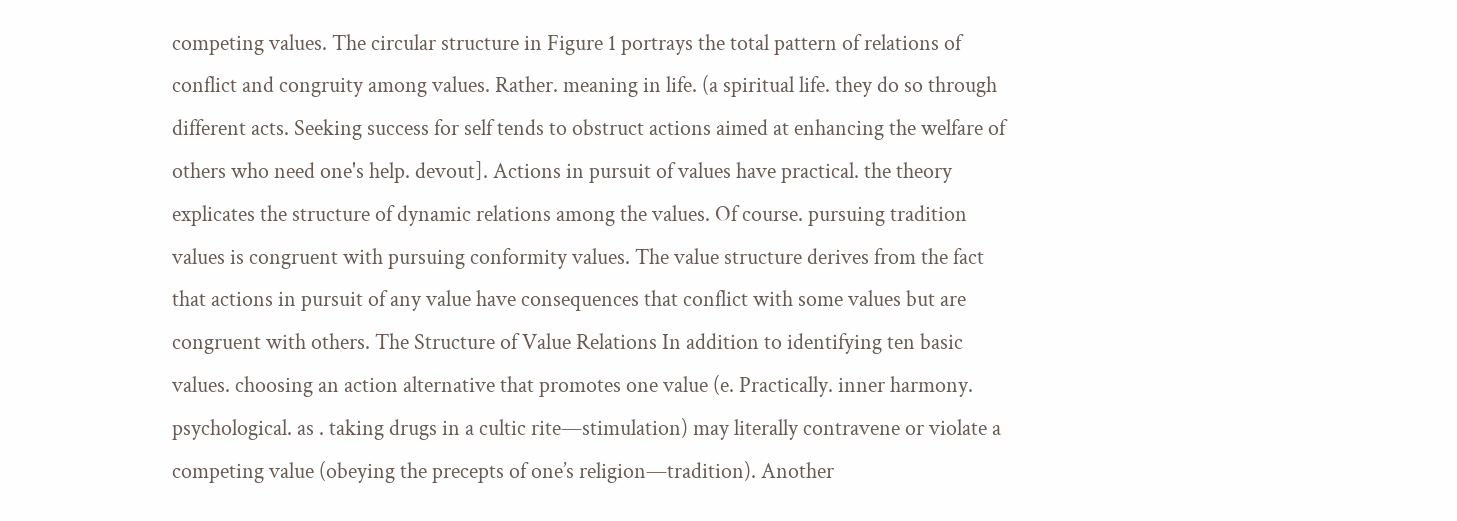competing values. The circular structure in Figure 1 portrays the total pattern of relations of conflict and congruity among values. Rather. meaning in life. (a spiritual life. they do so through different acts. Seeking success for self tends to obstruct actions aimed at enhancing the welfare of others who need one's help. devout]. Actions in pursuit of values have practical. the theory explicates the structure of dynamic relations among the values. Of course. pursuing tradition values is congruent with pursuing conformity values. The value structure derives from the fact that actions in pursuit of any value have consequences that conflict with some values but are congruent with others. The Structure of Value Relations In addition to identifying ten basic values. choosing an action alternative that promotes one value (e. Practically. inner harmony. psychological. as . taking drugs in a cultic rite—stimulation) may literally contravene or violate a competing value (obeying the precepts of one’s religion—tradition). Another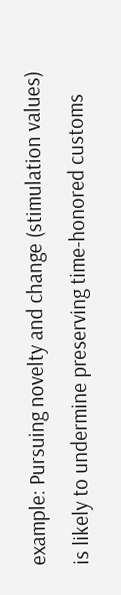example: Pursuing novelty and change (stimulation values) is likely to undermine preserving time-honored customs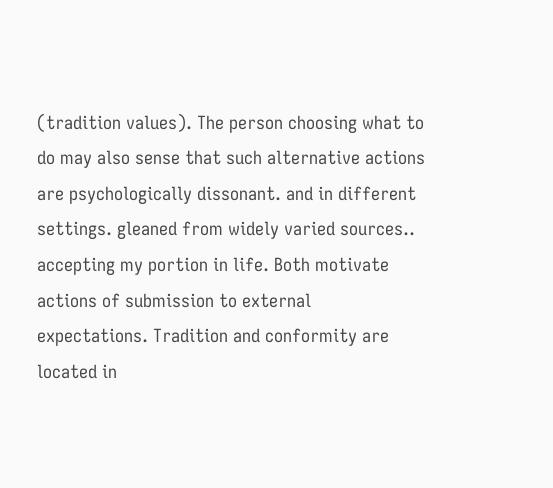(tradition values). The person choosing what to do may also sense that such alternative actions are psychologically dissonant. and in different settings. gleaned from widely varied sources.. accepting my portion in life. Both motivate actions of submission to external expectations. Tradition and conformity are located in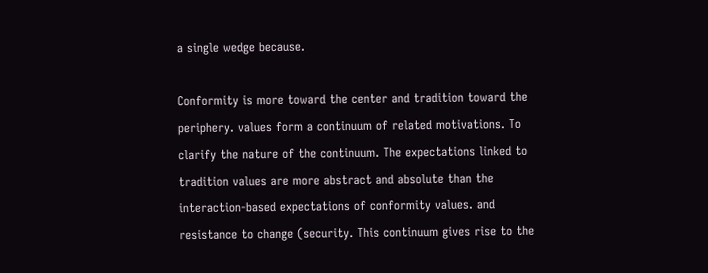a single wedge because.

Conformity is more toward the center and tradition toward the periphery. values form a continuum of related motivations. To clarify the nature of the continuum. The expectations linked to tradition values are more abstract and absolute than the interaction-based expectations of conformity values. and resistance to change (security. This continuum gives rise to the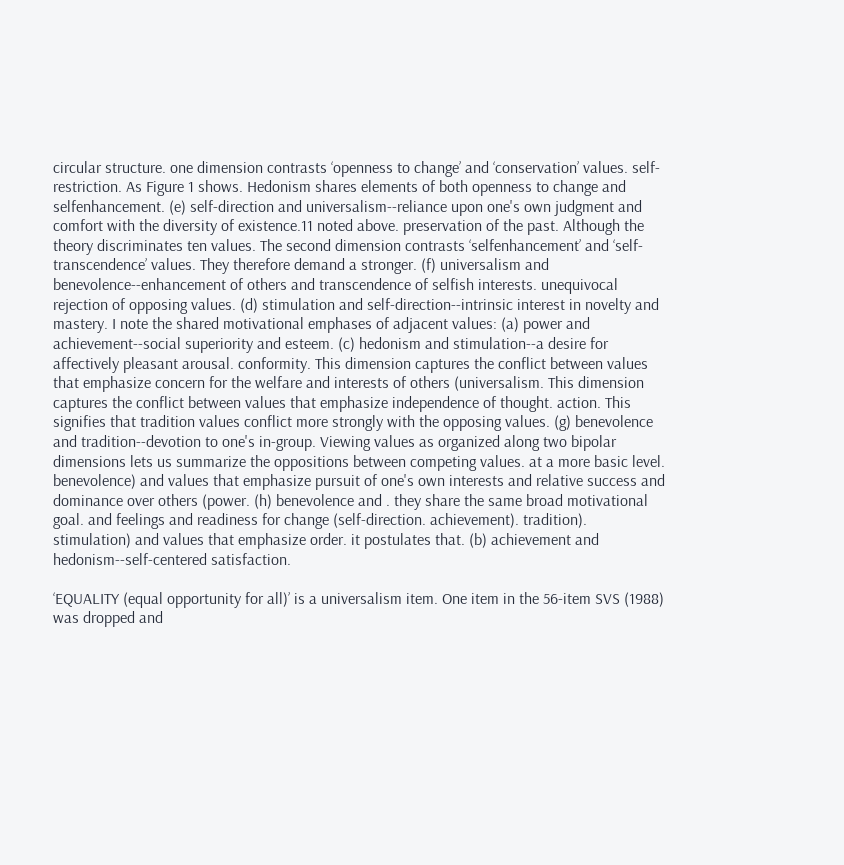circular structure. one dimension contrasts ‘openness to change’ and ‘conservation’ values. self-restriction. As Figure 1 shows. Hedonism shares elements of both openness to change and selfenhancement. (e) self-direction and universalism--reliance upon one's own judgment and comfort with the diversity of existence.11 noted above. preservation of the past. Although the theory discriminates ten values. The second dimension contrasts ‘selfenhancement’ and ‘self-transcendence’ values. They therefore demand a stronger. (f) universalism and benevolence--enhancement of others and transcendence of selfish interests. unequivocal rejection of opposing values. (d) stimulation and self-direction--intrinsic interest in novelty and mastery. I note the shared motivational emphases of adjacent values: (a) power and achievement--social superiority and esteem. (c) hedonism and stimulation--a desire for affectively pleasant arousal. conformity. This dimension captures the conflict between values that emphasize concern for the welfare and interests of others (universalism. This dimension captures the conflict between values that emphasize independence of thought. action. This signifies that tradition values conflict more strongly with the opposing values. (g) benevolence and tradition--devotion to one's in-group. Viewing values as organized along two bipolar dimensions lets us summarize the oppositions between competing values. at a more basic level. benevolence) and values that emphasize pursuit of one's own interests and relative success and dominance over others (power. (h) benevolence and . they share the same broad motivational goal. and feelings and readiness for change (self-direction. achievement). tradition). stimulation) and values that emphasize order. it postulates that. (b) achievement and hedonism--self-centered satisfaction.

‘EQUALITY (equal opportunity for all)’ is a universalism item. One item in the 56-item SVS (1988) was dropped and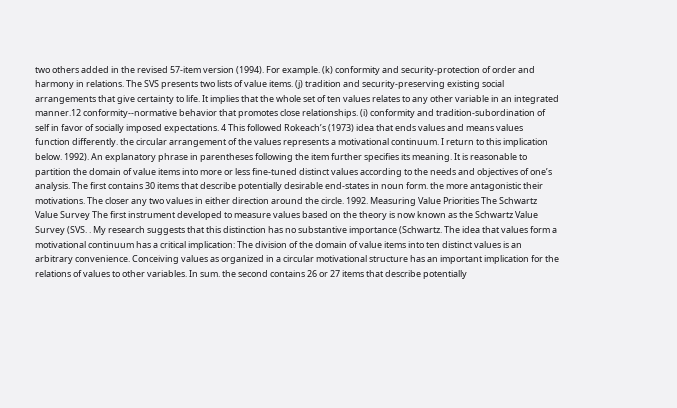two others added in the revised 57-item version (1994). For example. (k) conformity and security-protection of order and harmony in relations. The SVS presents two lists of value items. (j) tradition and security-preserving existing social arrangements that give certainty to life. It implies that the whole set of ten values relates to any other variable in an integrated manner.12 conformity--normative behavior that promotes close relationships. (i) conformity and tradition-subordination of self in favor of socially imposed expectations. 4 This followed Rokeach’s (1973) idea that ends values and means values function differently. the circular arrangement of the values represents a motivational continuum. I return to this implication below. 1992). An explanatory phrase in parentheses following the item further specifies its meaning. It is reasonable to partition the domain of value items into more or less fine-tuned distinct values according to the needs and objectives of one’s analysis. The first contains 30 items that describe potentially desirable end-states in noun form. the more antagonistic their motivations. The closer any two values in either direction around the circle. 1992. Measuring Value Priorities The Schwartz Value Survey The first instrument developed to measure values based on the theory is now known as the Schwartz Value Survey (SVS. . My research suggests that this distinction has no substantive importance (Schwartz. The idea that values form a motivational continuum has a critical implication: The division of the domain of value items into ten distinct values is an arbitrary convenience. Conceiving values as organized in a circular motivational structure has an important implication for the relations of values to other variables. In sum. the second contains 26 or 27 items that describe potentially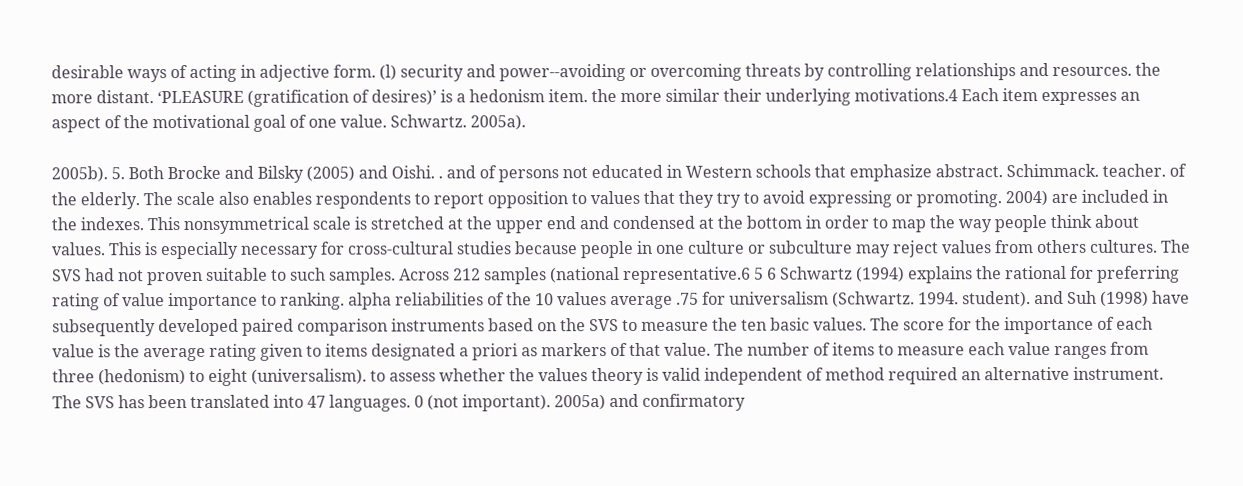desirable ways of acting in adjective form. (l) security and power--avoiding or overcoming threats by controlling relationships and resources. the more distant. ‘PLEASURE (gratification of desires)’ is a hedonism item. the more similar their underlying motivations.4 Each item expresses an aspect of the motivational goal of one value. Schwartz. 2005a).

2005b). 5. Both Brocke and Bilsky (2005) and Oishi. . and of persons not educated in Western schools that emphasize abstract. Schimmack. teacher. of the elderly. The scale also enables respondents to report opposition to values that they try to avoid expressing or promoting. 2004) are included in the indexes. This nonsymmetrical scale is stretched at the upper end and condensed at the bottom in order to map the way people think about values. This is especially necessary for cross-cultural studies because people in one culture or subculture may reject values from others cultures. The SVS had not proven suitable to such samples. Across 212 samples (national representative.6 5 6 Schwartz (1994) explains the rational for preferring rating of value importance to ranking. alpha reliabilities of the 10 values average .75 for universalism (Schwartz. 1994. student). and Suh (1998) have subsequently developed paired comparison instruments based on the SVS to measure the ten basic values. The score for the importance of each value is the average rating given to items designated a priori as markers of that value. The number of items to measure each value ranges from three (hedonism) to eight (universalism). to assess whether the values theory is valid independent of method required an alternative instrument. The SVS has been translated into 47 languages. 0 (not important). 2005a) and confirmatory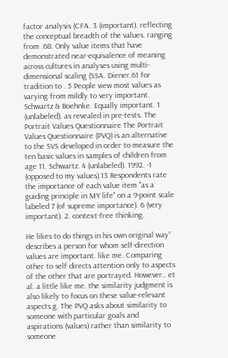factor analysis (CFA. 3 (important). reflecting the conceptual breadth of the values. ranging from .68. Only value items that have demonstrated near-equivalence of meaning across cultures in analyses using multi-dimensional scaling (SSA. Diener.61 for tradition to . 5 People view most values as varying from mildly to very important. Schwartz & Boehnke. Equally important. 1 (unlabeled). as revealed in pre-tests. The Portrait Values Questionnaire The Portrait Values Questionnaire (PVQ) is an alternative to the SVS developed in order to measure the ten basic values in samples of children from age 11. Schwartz. 4 (unlabeled). 1992. -1 (opposed to my values).13 Respondents rate the importance of each value item "as a guiding principle in MY life" on a 9-point scale labeled 7 (of supreme importance). 6 (very important). 2. context-free thinking.

He likes to do things in his own original way” describes a person for whom self-direction values are important. like me. Comparing other to self directs attention only to aspects of the other that are portrayed. However.. et al. a little like me. the similarity judgment is also likely to focus on these value-relevant aspects.g. The PVQ asks about similarity to someone with particular goals and aspirations (values) rather than similarity to someone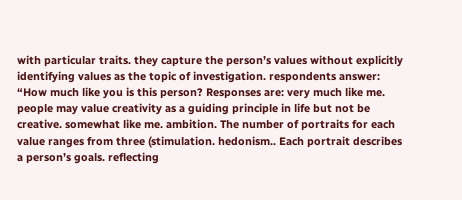with particular traits. they capture the person’s values without explicitly identifying values as the topic of investigation. respondents answer: “How much like you is this person? Responses are: very much like me. people may value creativity as a guiding principle in life but not be creative. somewhat like me. ambition. The number of portraits for each value ranges from three (stimulation. hedonism.. Each portrait describes a person’s goals. reflecting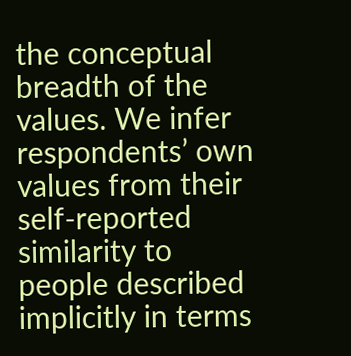the conceptual breadth of the values. We infer respondents’ own values from their self-reported similarity to people described implicitly in terms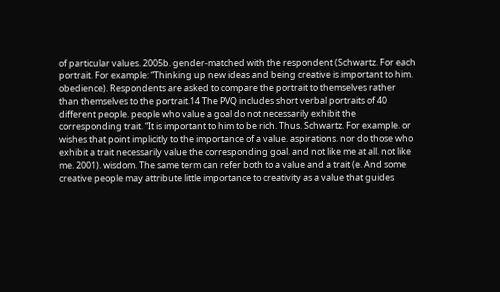of particular values. 2005b. gender-matched with the respondent (Schwartz. For each portrait. For example: “Thinking up new ideas and being creative is important to him. obedience). Respondents are asked to compare the portrait to themselves rather than themselves to the portrait.14 The PVQ includes short verbal portraits of 40 different people. people who value a goal do not necessarily exhibit the corresponding trait. “It is important to him to be rich. Thus. Schwartz. For example. or wishes that point implicitly to the importance of a value. aspirations. nor do those who exhibit a trait necessarily value the corresponding goal. and not like me at all. not like me. 2001). wisdom. The same term can refer both to a value and a trait (e. And some creative people may attribute little importance to creativity as a value that guides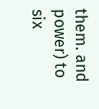them. and power) to six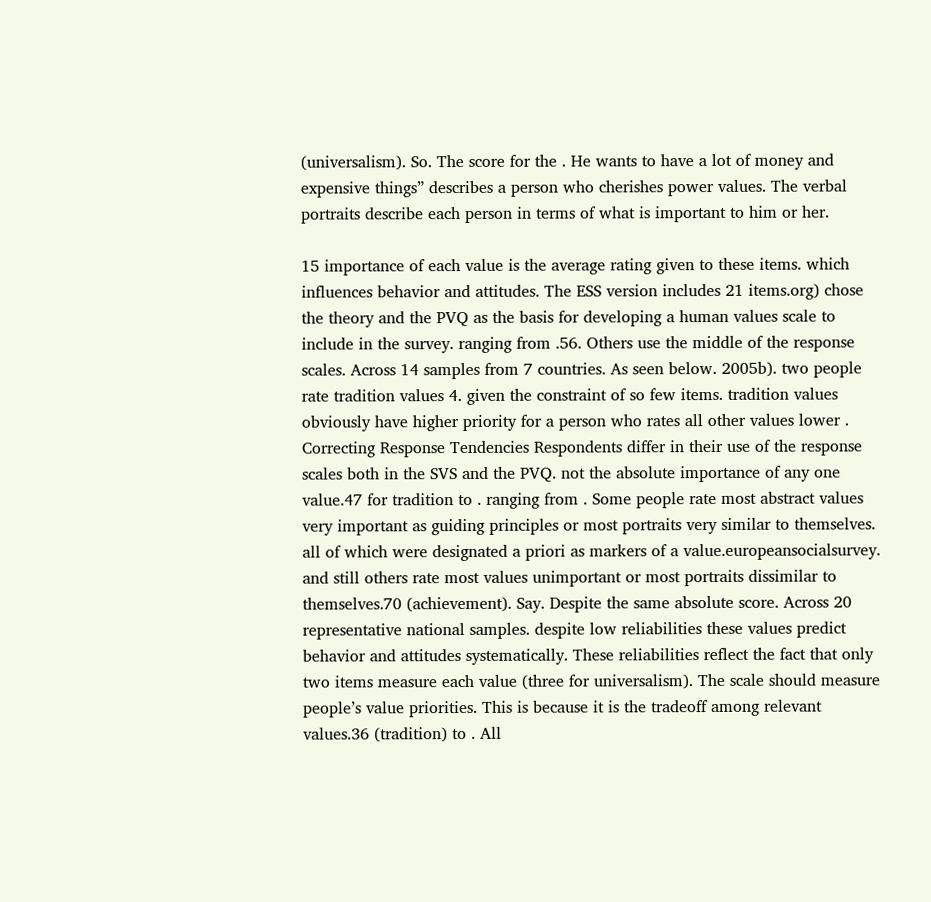(universalism). So. The score for the . He wants to have a lot of money and expensive things” describes a person who cherishes power values. The verbal portraits describe each person in terms of what is important to him or her.

15 importance of each value is the average rating given to these items. which influences behavior and attitudes. The ESS version includes 21 items.org) chose the theory and the PVQ as the basis for developing a human values scale to include in the survey. ranging from .56. Others use the middle of the response scales. Across 14 samples from 7 countries. As seen below. 2005b). two people rate tradition values 4. given the constraint of so few items. tradition values obviously have higher priority for a person who rates all other values lower . Correcting Response Tendencies Respondents differ in their use of the response scales both in the SVS and the PVQ. not the absolute importance of any one value.47 for tradition to . ranging from . Some people rate most abstract values very important as guiding principles or most portraits very similar to themselves. all of which were designated a priori as markers of a value.europeansocialsurvey. and still others rate most values unimportant or most portraits dissimilar to themselves.70 (achievement). Say. Despite the same absolute score. Across 20 representative national samples. despite low reliabilities these values predict behavior and attitudes systematically. These reliabilities reflect the fact that only two items measure each value (three for universalism). The scale should measure people’s value priorities. This is because it is the tradeoff among relevant values.36 (tradition) to . All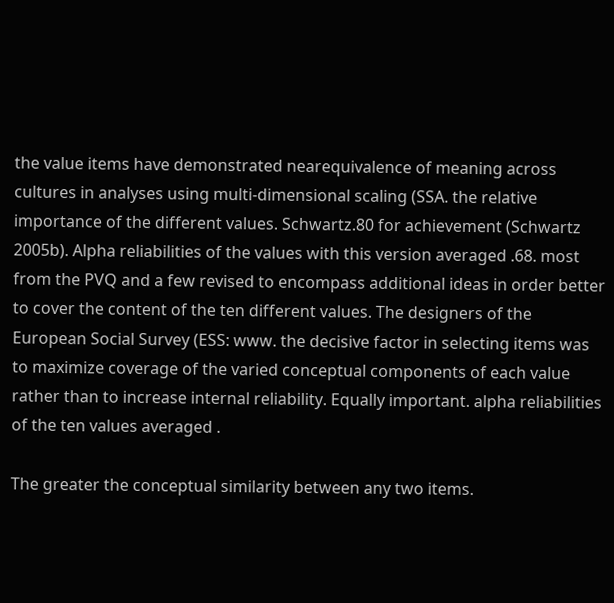the value items have demonstrated nearequivalence of meaning across cultures in analyses using multi-dimensional scaling (SSA. the relative importance of the different values. Schwartz.80 for achievement (Schwartz 2005b). Alpha reliabilities of the values with this version averaged .68. most from the PVQ and a few revised to encompass additional ideas in order better to cover the content of the ten different values. The designers of the European Social Survey (ESS: www. the decisive factor in selecting items was to maximize coverage of the varied conceptual components of each value rather than to increase internal reliability. Equally important. alpha reliabilities of the ten values averaged .

The greater the conceptual similarity between any two items.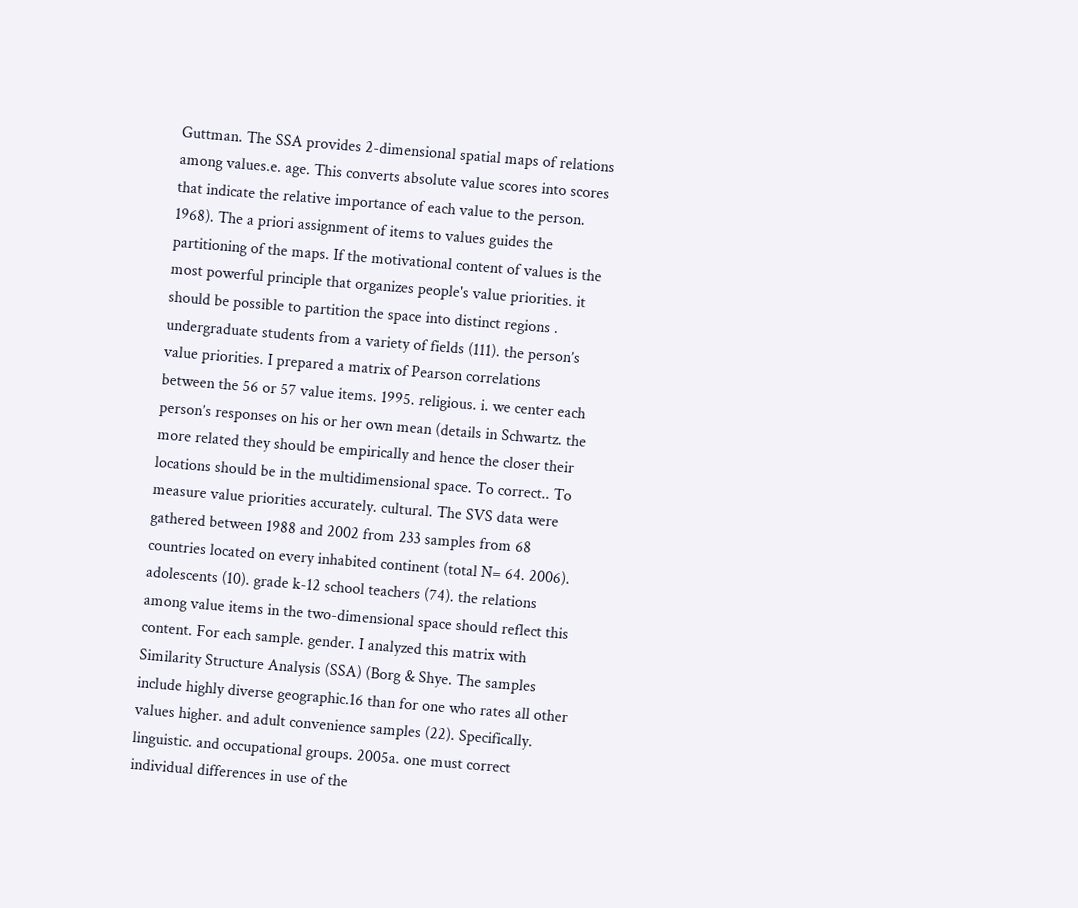Guttman. The SSA provides 2-dimensional spatial maps of relations among values.e. age. This converts absolute value scores into scores that indicate the relative importance of each value to the person. 1968). The a priori assignment of items to values guides the partitioning of the maps. If the motivational content of values is the most powerful principle that organizes people's value priorities. it should be possible to partition the space into distinct regions . undergraduate students from a variety of fields (111). the person’s value priorities. I prepared a matrix of Pearson correlations between the 56 or 57 value items. 1995. religious. i. we center each person’s responses on his or her own mean (details in Schwartz. the more related they should be empirically and hence the closer their locations should be in the multidimensional space. To correct.. To measure value priorities accurately. cultural. The SVS data were gathered between 1988 and 2002 from 233 samples from 68 countries located on every inhabited continent (total N= 64. 2006). adolescents (10). grade k-12 school teachers (74). the relations among value items in the two-dimensional space should reflect this content. For each sample. gender. I analyzed this matrix with Similarity Structure Analysis (SSA) (Borg & Shye. The samples include highly diverse geographic.16 than for one who rates all other values higher. and adult convenience samples (22). Specifically. linguistic. and occupational groups. 2005a. one must correct individual differences in use of the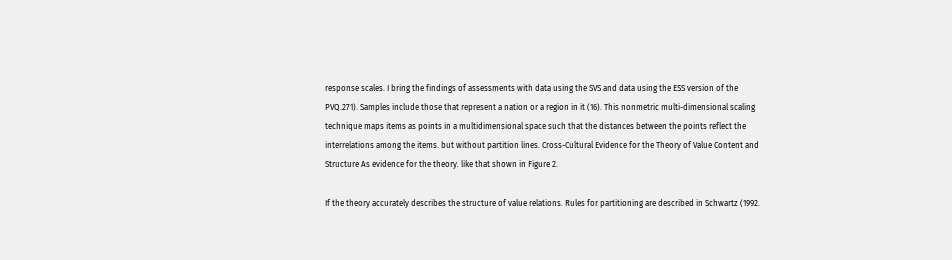response scales. I bring the findings of assessments with data using the SVS and data using the ESS version of the PVQ.271). Samples include those that represent a nation or a region in it (16). This nonmetric multi-dimensional scaling technique maps items as points in a multidimensional space such that the distances between the points reflect the interrelations among the items. but without partition lines. Cross-Cultural Evidence for the Theory of Value Content and Structure As evidence for the theory. like that shown in Figure 2.

If the theory accurately describes the structure of value relations. Rules for partitioning are described in Schwartz (1992.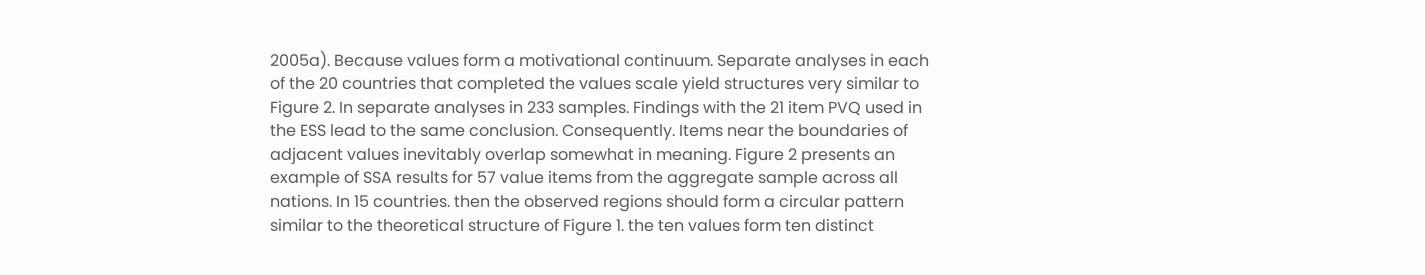2005a). Because values form a motivational continuum. Separate analyses in each of the 20 countries that completed the values scale yield structures very similar to Figure 2. In separate analyses in 233 samples. Findings with the 21 item PVQ used in the ESS lead to the same conclusion. Consequently. Items near the boundaries of adjacent values inevitably overlap somewhat in meaning. Figure 2 presents an example of SSA results for 57 value items from the aggregate sample across all nations. In 15 countries. then the observed regions should form a circular pattern similar to the theoretical structure of Figure 1. the ten values form ten distinct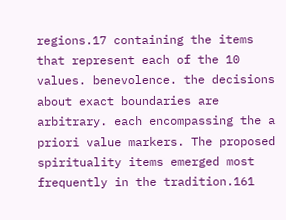regions.17 containing the items that represent each of the 10 values. benevolence. the decisions about exact boundaries are arbitrary. each encompassing the a priori value markers. The proposed spirituality items emerged most frequently in the tradition.161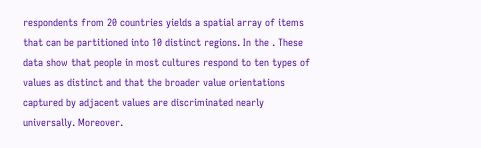respondents from 20 countries yields a spatial array of items that can be partitioned into 10 distinct regions. In the . These data show that people in most cultures respond to ten types of values as distinct and that the broader value orientations captured by adjacent values are discriminated nearly universally. Moreover.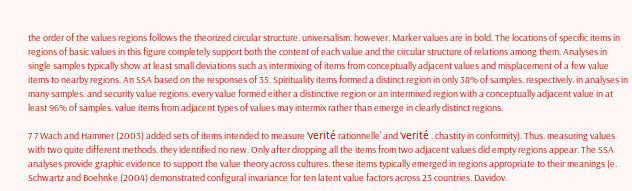the order of the values regions follows the theorized circular structure. universalism. however. Marker values are in bold. The locations of specific items in regions of basic values in this figure completely support both the content of each value and the circular structure of relations among them. Analyses in single samples typically show at least small deviations such as intermixing of items from conceptually adjacent values and misplacement of a few value items to nearby regions. An SSA based on the responses of 35. Spirituality items formed a distinct region in only 38% of samples. respectively. in analyses in many samples. and security value regions. every value formed either a distinctive region or an intermixed region with a conceptually adjacent value in at least 96% of samples. value items from adjacent types of values may intermix rather than emerge in clearly distinct regions.

7 7 Wach and Hammer (2003) added sets of items intended to measure ‘verité rationnelle’ and ‘verité . chastity in conformity). Thus. measuring values with two quite different methods. they identified no new. Only after dropping all the items from two adjacent values did empty regions appear. The SSA analyses provide graphic evidence to support the value theory across cultures. these items typically emerged in regions appropriate to their meanings (e. Schwartz and Boehnke (2004) demonstrated configural invariance for ten latent value factors across 23 countries. Davidov.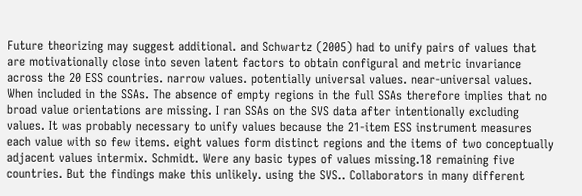Future theorizing may suggest additional. and Schwartz (2005) had to unify pairs of values that are motivationally close into seven latent factors to obtain configural and metric invariance across the 20 ESS countries. narrow values. potentially universal values. near-universal values. When included in the SSAs. The absence of empty regions in the full SSAs therefore implies that no broad value orientations are missing. I ran SSAs on the SVS data after intentionally excluding values. It was probably necessary to unify values because the 21-item ESS instrument measures each value with so few items. eight values form distinct regions and the items of two conceptually adjacent values intermix. Schmidt. Were any basic types of values missing.18 remaining five countries. But the findings make this unlikely. using the SVS.. Collaborators in many different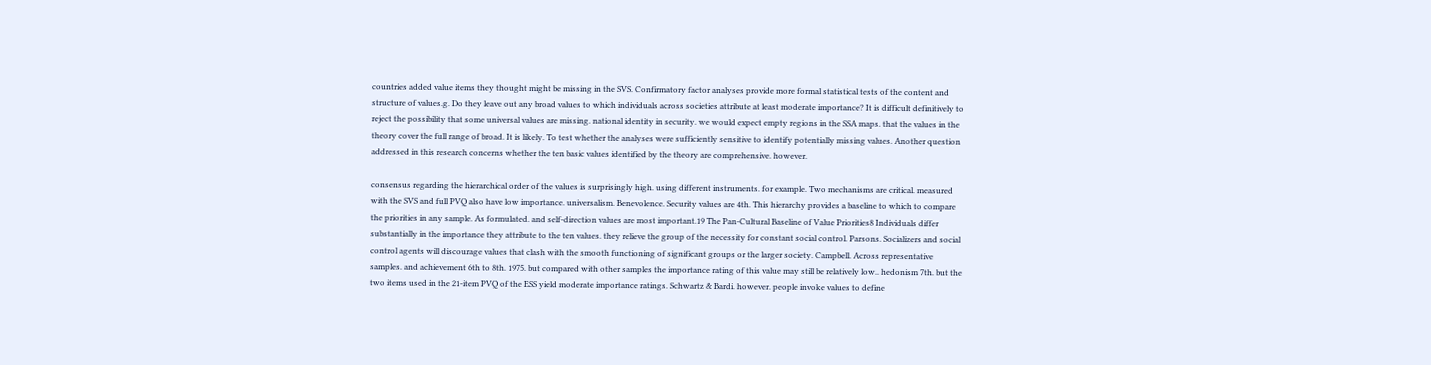countries added value items they thought might be missing in the SVS. Confirmatory factor analyses provide more formal statistical tests of the content and structure of values.g. Do they leave out any broad values to which individuals across societies attribute at least moderate importance? It is difficult definitively to reject the possibility that some universal values are missing. national identity in security. we would expect empty regions in the SSA maps. that the values in the theory cover the full range of broad. It is likely. To test whether the analyses were sufficiently sensitive to identify potentially missing values. Another question addressed in this research concerns whether the ten basic values identified by the theory are comprehensive. however.

consensus regarding the hierarchical order of the values is surprisingly high. using different instruments. for example. Two mechanisms are critical. measured with the SVS and full PVQ also have low importance. universalism. Benevolence. Security values are 4th. This hierarchy provides a baseline to which to compare the priorities in any sample. As formulated. and self-direction values are most important.19 The Pan-Cultural Baseline of Value Priorities8 Individuals differ substantially in the importance they attribute to the ten values. they relieve the group of the necessity for constant social control. Parsons. Socializers and social control agents will discourage values that clash with the smooth functioning of significant groups or the larger society. Campbell. Across representative samples. and achievement 6th to 8th. 1975. but compared with other samples the importance rating of this value may still be relatively low.. hedonism 7th. but the two items used in the 21-item PVQ of the ESS yield moderate importance ratings. Schwartz & Bardi. however. people invoke values to define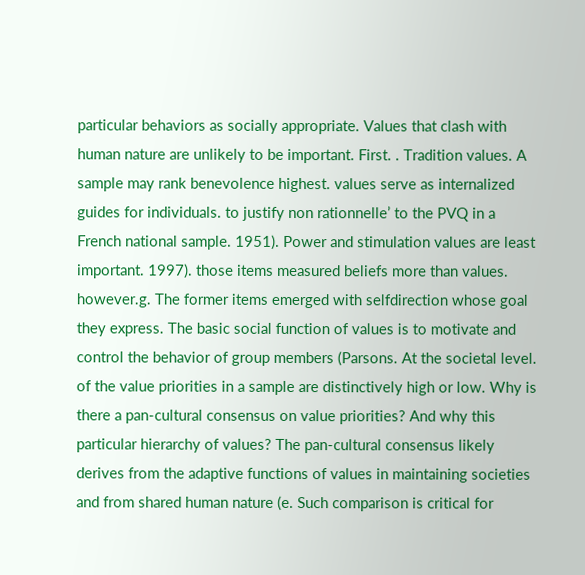particular behaviors as socially appropriate. Values that clash with human nature are unlikely to be important. First. . Tradition values. A sample may rank benevolence highest. values serve as internalized guides for individuals. to justify non rationnelle’ to the PVQ in a French national sample. 1951). Power and stimulation values are least important. 1997). those items measured beliefs more than values. however.g. The former items emerged with selfdirection whose goal they express. The basic social function of values is to motivate and control the behavior of group members (Parsons. At the societal level. of the value priorities in a sample are distinctively high or low. Why is there a pan-cultural consensus on value priorities? And why this particular hierarchy of values? The pan-cultural consensus likely derives from the adaptive functions of values in maintaining societies and from shared human nature (e. Such comparison is critical for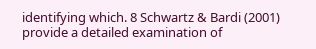identifying which. 8 Schwartz & Bardi (2001) provide a detailed examination of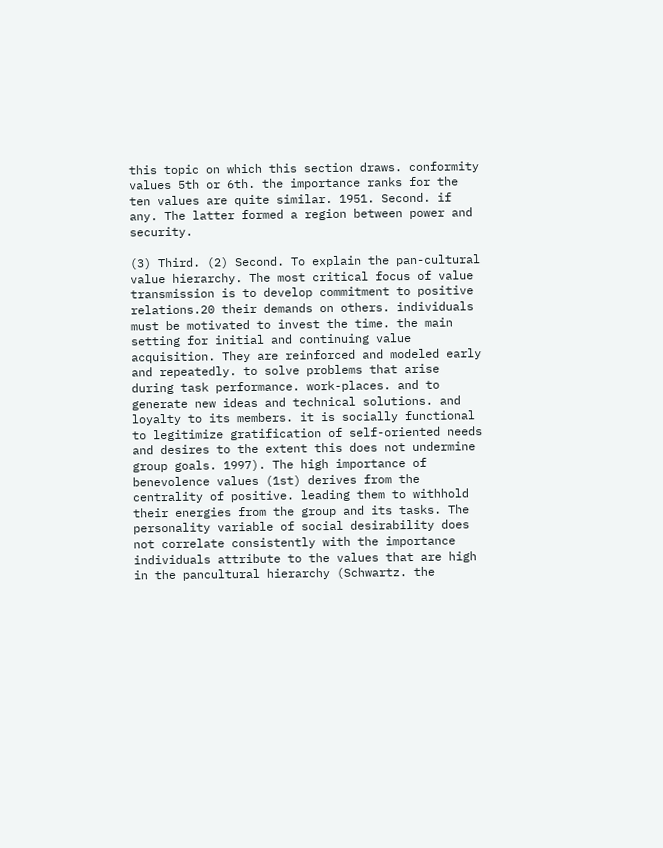this topic on which this section draws. conformity values 5th or 6th. the importance ranks for the ten values are quite similar. 1951. Second. if any. The latter formed a region between power and security.

(3) Third. (2) Second. To explain the pan-cultural value hierarchy. The most critical focus of value transmission is to develop commitment to positive relations.20 their demands on others. individuals must be motivated to invest the time. the main setting for initial and continuing value acquisition. They are reinforced and modeled early and repeatedly. to solve problems that arise during task performance. work-places. and to generate new ideas and technical solutions. and loyalty to its members. it is socially functional to legitimize gratification of self-oriented needs and desires to the extent this does not undermine group goals. 1997). The high importance of benevolence values (1st) derives from the centrality of positive. leading them to withhold their energies from the group and its tasks. The personality variable of social desirability does not correlate consistently with the importance individuals attribute to the values that are high in the pancultural hierarchy (Schwartz. the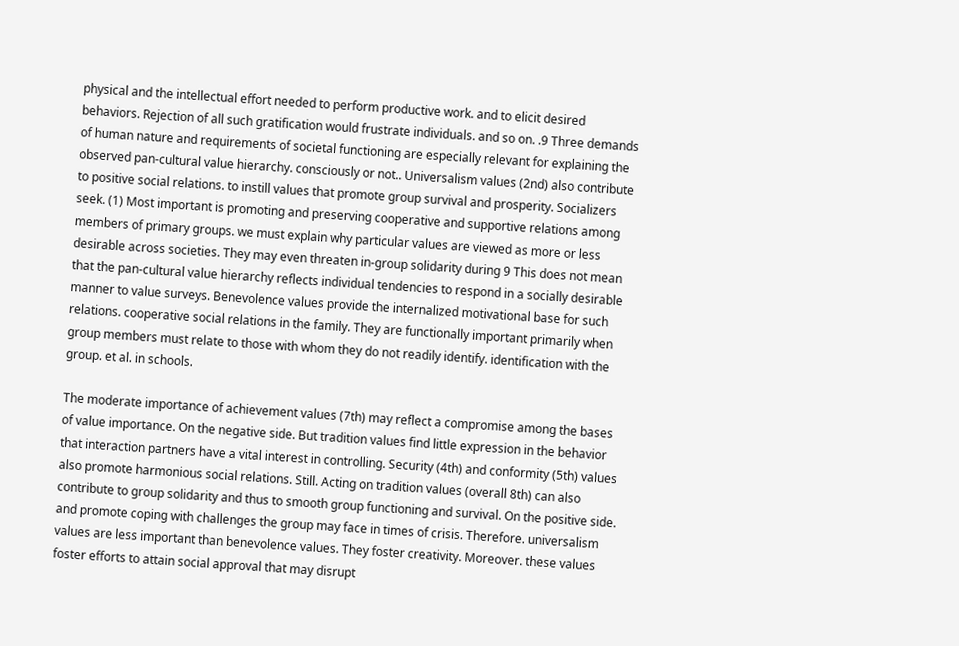physical and the intellectual effort needed to perform productive work. and to elicit desired behaviors. Rejection of all such gratification would frustrate individuals. and so on. .9 Three demands of human nature and requirements of societal functioning are especially relevant for explaining the observed pan-cultural value hierarchy. consciously or not.. Universalism values (2nd) also contribute to positive social relations. to instill values that promote group survival and prosperity. Socializers seek. (1) Most important is promoting and preserving cooperative and supportive relations among members of primary groups. we must explain why particular values are viewed as more or less desirable across societies. They may even threaten in-group solidarity during 9 This does not mean that the pan-cultural value hierarchy reflects individual tendencies to respond in a socially desirable manner to value surveys. Benevolence values provide the internalized motivational base for such relations. cooperative social relations in the family. They are functionally important primarily when group members must relate to those with whom they do not readily identify. identification with the group. et al. in schools.

The moderate importance of achievement values (7th) may reflect a compromise among the bases of value importance. On the negative side. But tradition values find little expression in the behavior that interaction partners have a vital interest in controlling. Security (4th) and conformity (5th) values also promote harmonious social relations. Still. Acting on tradition values (overall 8th) can also contribute to group solidarity and thus to smooth group functioning and survival. On the positive side. and promote coping with challenges the group may face in times of crisis. Therefore. universalism values are less important than benevolence values. They foster creativity. Moreover. these values foster efforts to attain social approval that may disrupt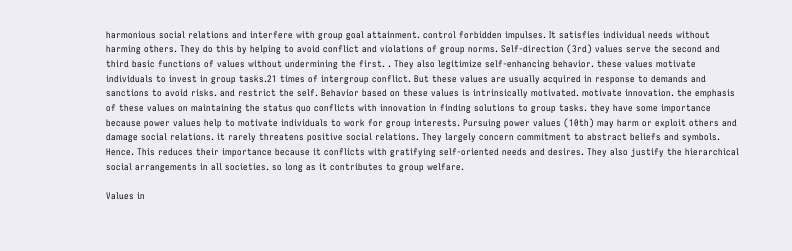harmonious social relations and interfere with group goal attainment. control forbidden impulses. It satisfies individual needs without harming others. They do this by helping to avoid conflict and violations of group norms. Self-direction (3rd) values serve the second and third basic functions of values without undermining the first. . They also legitimize self-enhancing behavior. these values motivate individuals to invest in group tasks.21 times of intergroup conflict. But these values are usually acquired in response to demands and sanctions to avoid risks. and restrict the self. Behavior based on these values is intrinsically motivated. motivate innovation. the emphasis of these values on maintaining the status quo conflicts with innovation in finding solutions to group tasks. they have some importance because power values help to motivate individuals to work for group interests. Pursuing power values (10th) may harm or exploit others and damage social relations. it rarely threatens positive social relations. They largely concern commitment to abstract beliefs and symbols. Hence. This reduces their importance because it conflicts with gratifying self-oriented needs and desires. They also justify the hierarchical social arrangements in all societies. so long as it contributes to group welfare.

Values in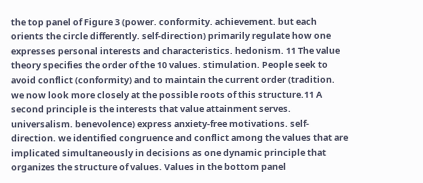the top panel of Figure 3 (power. conformity. achievement. but each orients the circle differently. self-direction) primarily regulate how one expresses personal interests and characteristics. hedonism. 11 The value theory specifies the order of the 10 values. stimulation. People seek to avoid conflict (conformity) and to maintain the current order (tradition. we now look more closely at the possible roots of this structure.11 A second principle is the interests that value attainment serves. universalism. benevolence) express anxiety-free motivations. self-direction. we identified congruence and conflict among the values that are implicated simultaneously in decisions as one dynamic principle that organizes the structure of values. Values in the bottom panel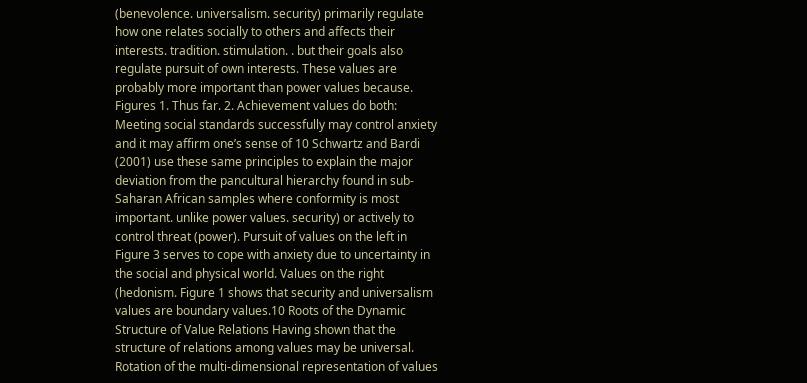(benevolence. universalism. security) primarily regulate how one relates socially to others and affects their interests. tradition. stimulation. . but their goals also regulate pursuit of own interests. These values are probably more important than power values because. Figures 1. Thus far. 2. Achievement values do both: Meeting social standards successfully may control anxiety and it may affirm one’s sense of 10 Schwartz and Bardi (2001) use these same principles to explain the major deviation from the pancultural hierarchy found in sub-Saharan African samples where conformity is most important. unlike power values. security) or actively to control threat (power). Pursuit of values on the left in Figure 3 serves to cope with anxiety due to uncertainty in the social and physical world. Values on the right (hedonism. Figure 1 shows that security and universalism values are boundary values.10 Roots of the Dynamic Structure of Value Relations Having shown that the structure of relations among values may be universal. Rotation of the multi-dimensional representation of values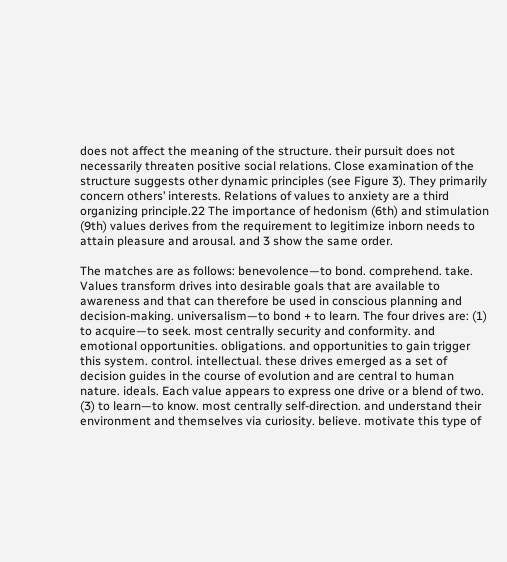does not affect the meaning of the structure. their pursuit does not necessarily threaten positive social relations. Close examination of the structure suggests other dynamic principles (see Figure 3). They primarily concern others’ interests. Relations of values to anxiety are a third organizing principle.22 The importance of hedonism (6th) and stimulation (9th) values derives from the requirement to legitimize inborn needs to attain pleasure and arousal. and 3 show the same order.

The matches are as follows: benevolence—to bond. comprehend. take. Values transform drives into desirable goals that are available to awareness and that can therefore be used in conscious planning and decision-making. universalism—to bond + to learn. The four drives are: (1) to acquire—to seek. most centrally security and conformity. and emotional opportunities. obligations. and opportunities to gain trigger this system. control. intellectual. these drives emerged as a set of decision guides in the course of evolution and are central to human nature. ideals. Each value appears to express one drive or a blend of two. (3) to learn—to know. most centrally self-direction. and understand their environment and themselves via curiosity. believe. motivate this type of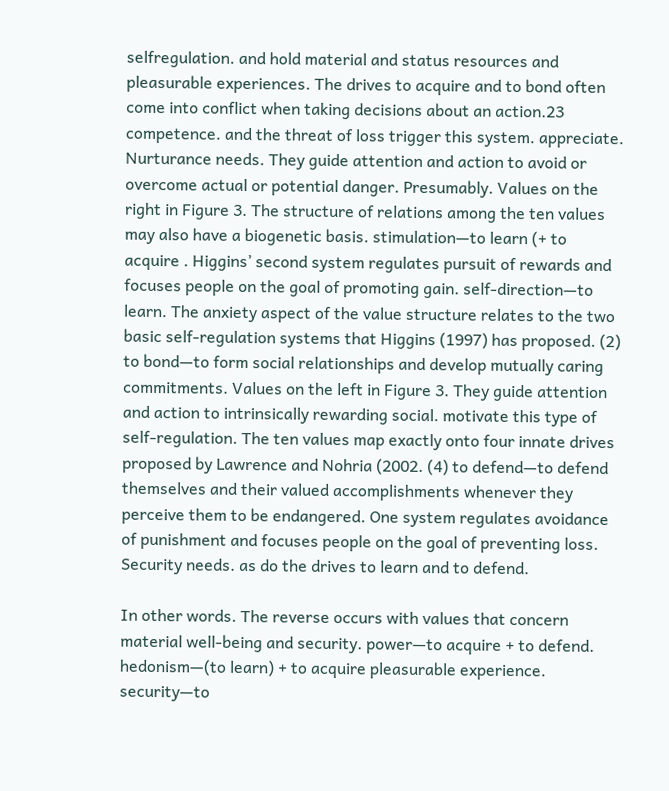selfregulation. and hold material and status resources and pleasurable experiences. The drives to acquire and to bond often come into conflict when taking decisions about an action.23 competence. and the threat of loss trigger this system. appreciate. Nurturance needs. They guide attention and action to avoid or overcome actual or potential danger. Presumably. Values on the right in Figure 3. The structure of relations among the ten values may also have a biogenetic basis. stimulation—to learn (+ to acquire . Higgins’ second system regulates pursuit of rewards and focuses people on the goal of promoting gain. self-direction—to learn. The anxiety aspect of the value structure relates to the two basic self-regulation systems that Higgins (1997) has proposed. (2) to bond—to form social relationships and develop mutually caring commitments. Values on the left in Figure 3. They guide attention and action to intrinsically rewarding social. motivate this type of self-regulation. The ten values map exactly onto four innate drives proposed by Lawrence and Nohria (2002. (4) to defend—to defend themselves and their valued accomplishments whenever they perceive them to be endangered. One system regulates avoidance of punishment and focuses people on the goal of preventing loss. Security needs. as do the drives to learn and to defend.

In other words. The reverse occurs with values that concern material well-being and security. power—to acquire + to defend. hedonism—(to learn) + to acquire pleasurable experience. security—to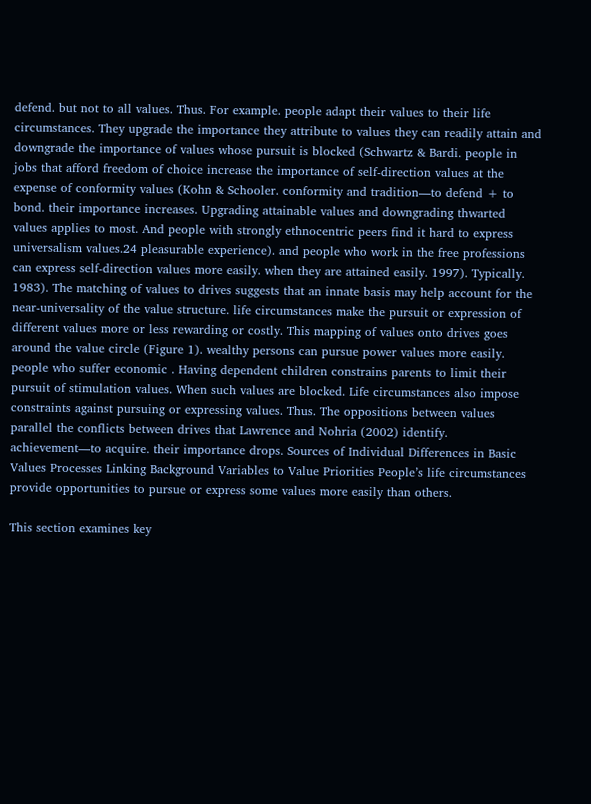defend. but not to all values. Thus. For example. people adapt their values to their life circumstances. They upgrade the importance they attribute to values they can readily attain and downgrade the importance of values whose pursuit is blocked (Schwartz & Bardi. people in jobs that afford freedom of choice increase the importance of self-direction values at the expense of conformity values (Kohn & Schooler. conformity and tradition—to defend + to bond. their importance increases. Upgrading attainable values and downgrading thwarted values applies to most. And people with strongly ethnocentric peers find it hard to express universalism values.24 pleasurable experience). and people who work in the free professions can express self-direction values more easily. when they are attained easily. 1997). Typically. 1983). The matching of values to drives suggests that an innate basis may help account for the near-universality of the value structure. life circumstances make the pursuit or expression of different values more or less rewarding or costly. This mapping of values onto drives goes around the value circle (Figure 1). wealthy persons can pursue power values more easily. people who suffer economic . Having dependent children constrains parents to limit their pursuit of stimulation values. When such values are blocked. Life circumstances also impose constraints against pursuing or expressing values. Thus. The oppositions between values parallel the conflicts between drives that Lawrence and Nohria (2002) identify. achievement—to acquire. their importance drops. Sources of Individual Differences in Basic Values Processes Linking Background Variables to Value Priorities People’s life circumstances provide opportunities to pursue or express some values more easily than others.

This section examines key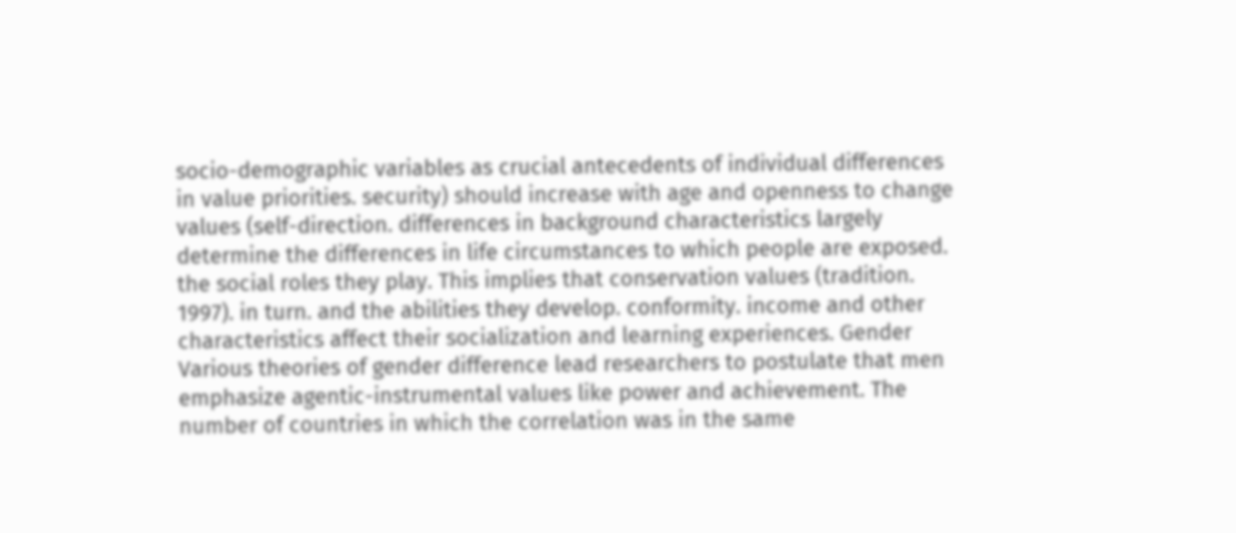socio-demographic variables as crucial antecedents of individual differences in value priorities. security) should increase with age and openness to change values (self-direction. differences in background characteristics largely determine the differences in life circumstances to which people are exposed. the social roles they play. This implies that conservation values (tradition. 1997). in turn. and the abilities they develop. conformity. income and other characteristics affect their socialization and learning experiences. Gender Various theories of gender difference lead researchers to postulate that men emphasize agentic-instrumental values like power and achievement. The number of countries in which the correlation was in the same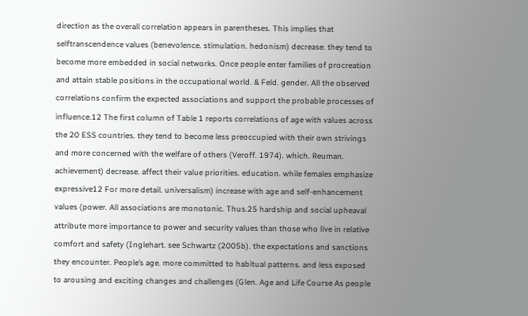direction as the overall correlation appears in parentheses. This implies that selftranscendence values (benevolence. stimulation. hedonism) decrease. they tend to become more embedded in social networks. Once people enter families of procreation and attain stable positions in the occupational world. & Feld. gender. All the observed correlations confirm the expected associations and support the probable processes of influence.12 The first column of Table 1 reports correlations of age with values across the 20 ESS countries. they tend to become less preoccupied with their own strivings and more concerned with the welfare of others (Veroff. 1974). which. Reuman. achievement) decrease. affect their value priorities. education. while females emphasize expressive12 For more detail. universalism) increase with age and self-enhancement values (power. All associations are monotonic. Thus.25 hardship and social upheaval attribute more importance to power and security values than those who live in relative comfort and safety (Inglehart. see Schwartz (2005b). the expectations and sanctions they encounter. People’s age. more committed to habitual patterns. and less exposed to arousing and exciting changes and challenges (Glen. Age and Life Course As people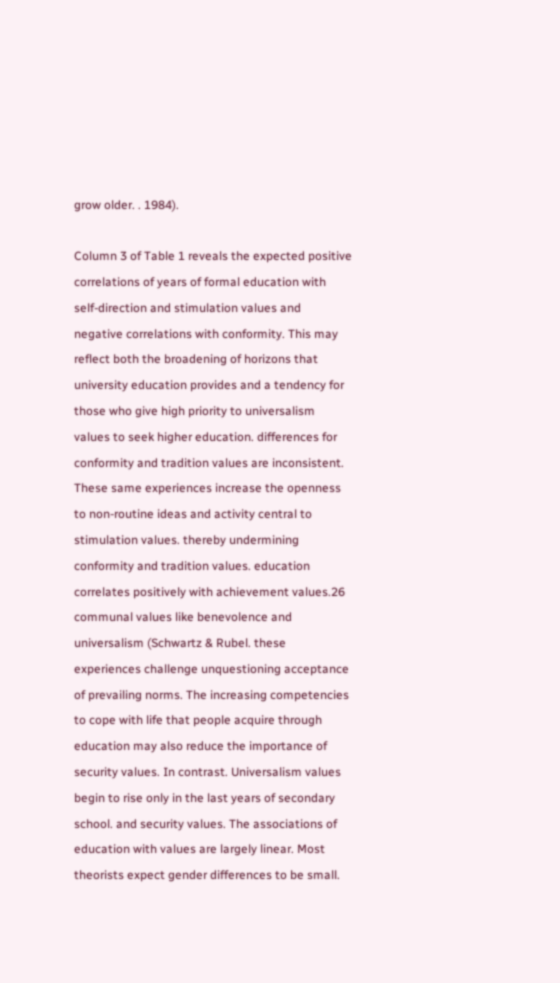grow older. . 1984).

Column 3 of Table 1 reveals the expected positive correlations of years of formal education with self-direction and stimulation values and negative correlations with conformity. This may reflect both the broadening of horizons that university education provides and a tendency for those who give high priority to universalism values to seek higher education. differences for conformity and tradition values are inconsistent. These same experiences increase the openness to non-routine ideas and activity central to stimulation values. thereby undermining conformity and tradition values. education correlates positively with achievement values.26 communal values like benevolence and universalism (Schwartz & Rubel. these experiences challenge unquestioning acceptance of prevailing norms. The increasing competencies to cope with life that people acquire through education may also reduce the importance of security values. In contrast. Universalism values begin to rise only in the last years of secondary school. and security values. The associations of education with values are largely linear. Most theorists expect gender differences to be small.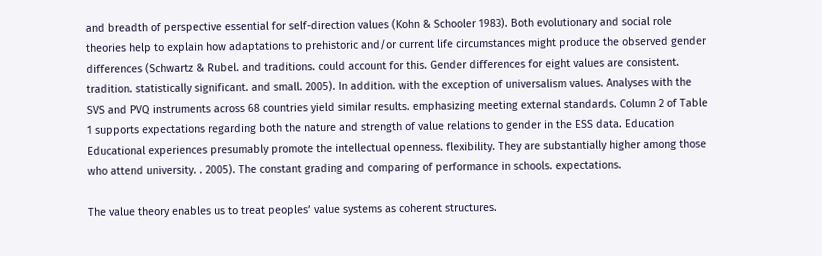and breadth of perspective essential for self-direction values (Kohn & Schooler 1983). Both evolutionary and social role theories help to explain how adaptations to prehistoric and/or current life circumstances might produce the observed gender differences (Schwartz & Rubel. and traditions. could account for this. Gender differences for eight values are consistent. tradition. statistically significant. and small. 2005). In addition. with the exception of universalism values. Analyses with the SVS and PVQ instruments across 68 countries yield similar results. emphasizing meeting external standards. Column 2 of Table 1 supports expectations regarding both the nature and strength of value relations to gender in the ESS data. Education Educational experiences presumably promote the intellectual openness. flexibility. They are substantially higher among those who attend university. . 2005). The constant grading and comparing of performance in schools. expectations.

The value theory enables us to treat peoples’ value systems as coherent structures.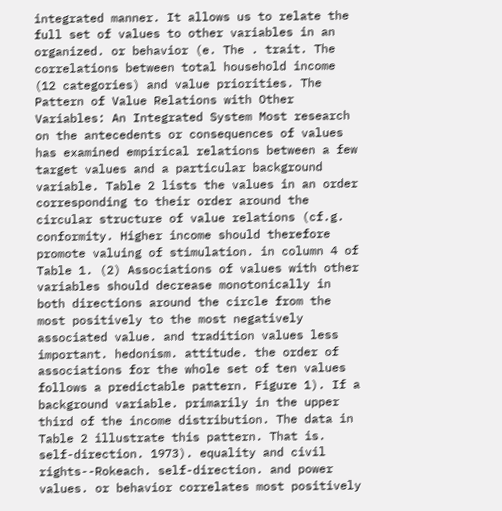integrated manner. It allows us to relate the full set of values to other variables in an organized. or behavior (e. The . trait. The correlations between total household income (12 categories) and value priorities. The Pattern of Value Relations with Other Variables: An Integrated System Most research on the antecedents or consequences of values has examined empirical relations between a few target values and a particular background variable. Table 2 lists the values in an order corresponding to their order around the circular structure of value relations (cf.g. conformity. Higher income should therefore promote valuing of stimulation. in column 4 of Table 1. (2) Associations of values with other variables should decrease monotonically in both directions around the circle from the most positively to the most negatively associated value. and tradition values less important. hedonism. attitude. the order of associations for the whole set of ten values follows a predictable pattern. Figure 1). If a background variable. primarily in the upper third of the income distribution. The data in Table 2 illustrate this pattern. That is. self-direction. 1973). equality and civil rights--Rokeach. self-direction. and power values. or behavior correlates most positively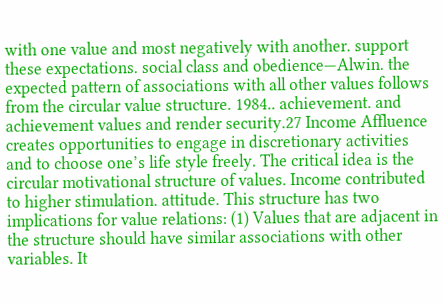with one value and most negatively with another. support these expectations. social class and obedience—Alwin. the expected pattern of associations with all other values follows from the circular value structure. 1984.. achievement. and achievement values and render security.27 Income Affluence creates opportunities to engage in discretionary activities and to choose one’s life style freely. The critical idea is the circular motivational structure of values. Income contributed to higher stimulation. attitude. This structure has two implications for value relations: (1) Values that are adjacent in the structure should have similar associations with other variables. It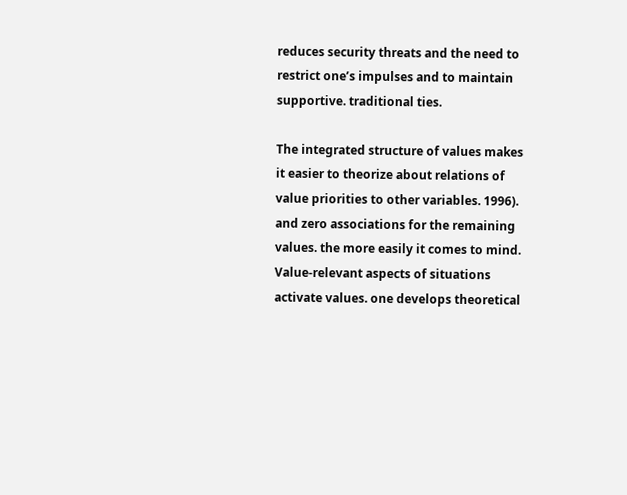reduces security threats and the need to restrict one’s impulses and to maintain supportive. traditional ties.

The integrated structure of values makes it easier to theorize about relations of value priorities to other variables. 1996). and zero associations for the remaining values. the more easily it comes to mind. Value-relevant aspects of situations activate values. one develops theoretical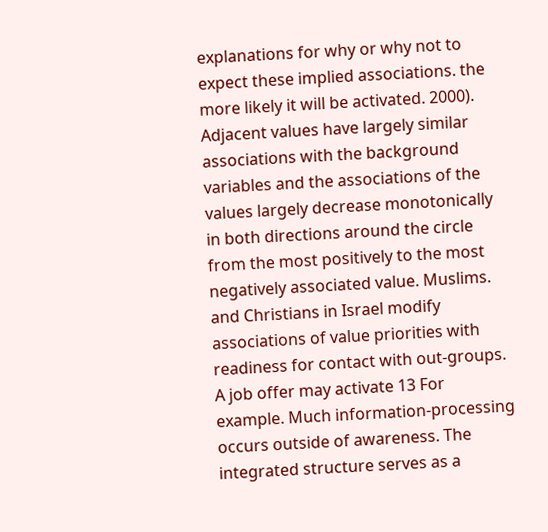explanations for why or why not to expect these implied associations. the more likely it will be activated. 2000). Adjacent values have largely similar associations with the background variables and the associations of the values largely decrease monotonically in both directions around the circle from the most positively to the most negatively associated value. Muslims. and Christians in Israel modify associations of value priorities with readiness for contact with out-groups. A job offer may activate 13 For example. Much information-processing occurs outside of awareness. The integrated structure serves as a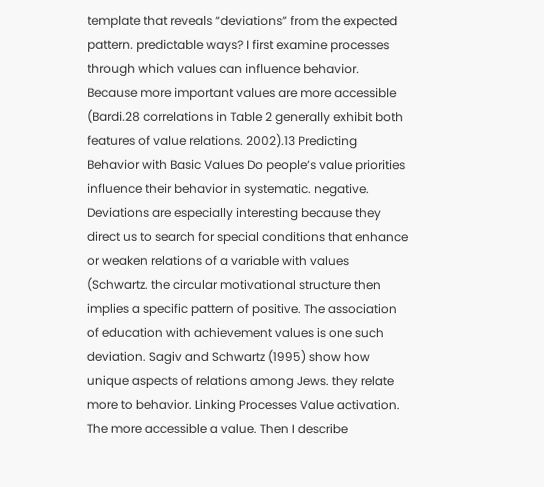template that reveals “deviations” from the expected pattern. predictable ways? I first examine processes through which values can influence behavior. Because more important values are more accessible (Bardi.28 correlations in Table 2 generally exhibit both features of value relations. 2002).13 Predicting Behavior with Basic Values Do people’s value priorities influence their behavior in systematic. negative. Deviations are especially interesting because they direct us to search for special conditions that enhance or weaken relations of a variable with values (Schwartz. the circular motivational structure then implies a specific pattern of positive. The association of education with achievement values is one such deviation. Sagiv and Schwartz (1995) show how unique aspects of relations among Jews. they relate more to behavior. Linking Processes Value activation. The more accessible a value. Then I describe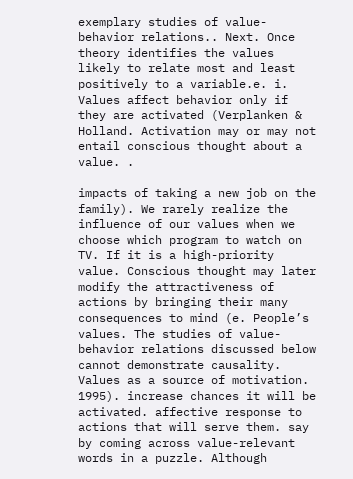exemplary studies of value-behavior relations.. Next. Once theory identifies the values likely to relate most and least positively to a variable.e. i. Values affect behavior only if they are activated (Verplanken & Holland. Activation may or may not entail conscious thought about a value. .

impacts of taking a new job on the family). We rarely realize the influence of our values when we choose which program to watch on TV. If it is a high-priority value. Conscious thought may later modify the attractiveness of actions by bringing their many consequences to mind (e. People’s values. The studies of value-behavior relations discussed below cannot demonstrate causality. Values as a source of motivation. 1995). increase chances it will be activated. affective response to actions that will serve them. say by coming across value-relevant words in a puzzle. Although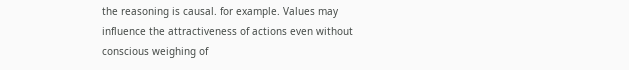the reasoning is causal. for example. Values may influence the attractiveness of actions even without conscious weighing of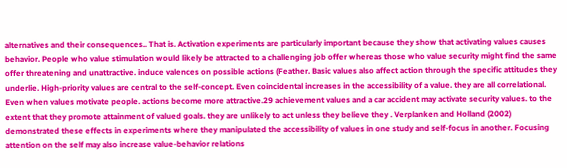alternatives and their consequences.. That is. Activation experiments are particularly important because they show that activating values causes behavior. People who value stimulation would likely be attracted to a challenging job offer whereas those who value security might find the same offer threatening and unattractive. induce valences on possible actions (Feather. Basic values also affect action through the specific attitudes they underlie. High-priority values are central to the self-concept. Even coincidental increases in the accessibility of a value. they are all correlational. Even when values motivate people. actions become more attractive.29 achievement values and a car accident may activate security values. to the extent that they promote attainment of valued goals. they are unlikely to act unless they believe they . Verplanken and Holland (2002) demonstrated these effects in experiments where they manipulated the accessibility of values in one study and self-focus in another. Focusing attention on the self may also increase value-behavior relations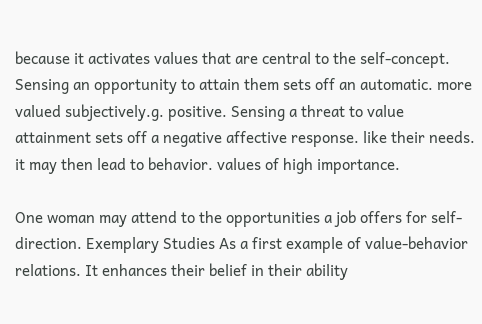because it activates values that are central to the self-concept. Sensing an opportunity to attain them sets off an automatic. more valued subjectively.g. positive. Sensing a threat to value attainment sets off a negative affective response. like their needs. it may then lead to behavior. values of high importance.

One woman may attend to the opportunities a job offers for self-direction. Exemplary Studies As a first example of value-behavior relations. It enhances their belief in their ability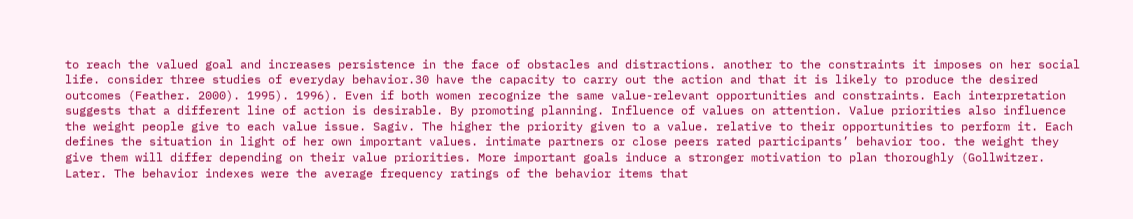to reach the valued goal and increases persistence in the face of obstacles and distractions. another to the constraints it imposes on her social life. consider three studies of everyday behavior.30 have the capacity to carry out the action and that it is likely to produce the desired outcomes (Feather. 2000). 1995). 1996). Even if both women recognize the same value-relevant opportunities and constraints. Each interpretation suggests that a different line of action is desirable. By promoting planning. Influence of values on attention. Value priorities also influence the weight people give to each value issue. Sagiv. The higher the priority given to a value. relative to their opportunities to perform it. Each defines the situation in light of her own important values. intimate partners or close peers rated participants’ behavior too. the weight they give them will differ depending on their value priorities. More important goals induce a stronger motivation to plan thoroughly (Gollwitzer. Later. The behavior indexes were the average frequency ratings of the behavior items that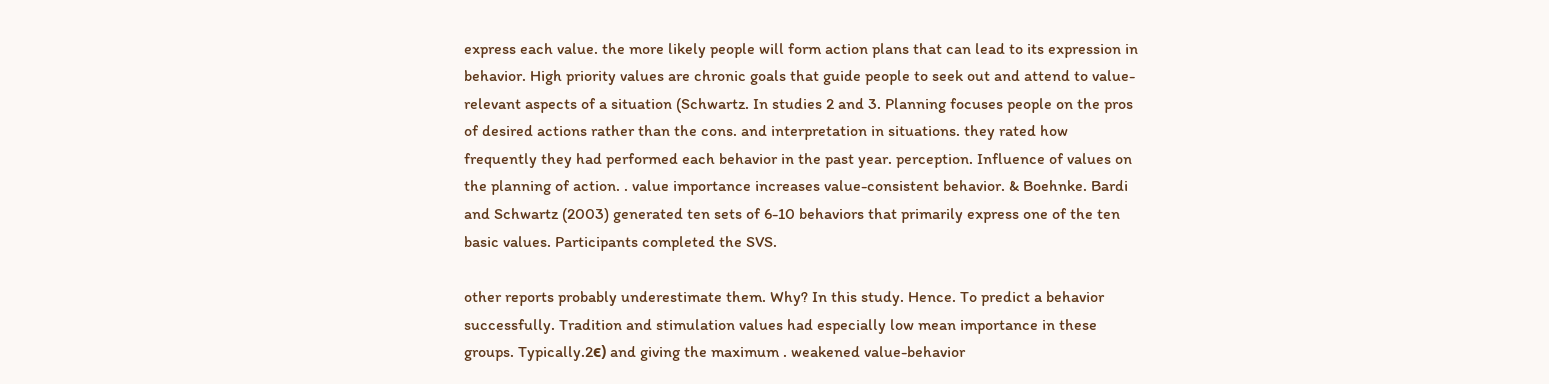express each value. the more likely people will form action plans that can lead to its expression in behavior. High priority values are chronic goals that guide people to seek out and attend to value-relevant aspects of a situation (Schwartz. In studies 2 and 3. Planning focuses people on the pros of desired actions rather than the cons. and interpretation in situations. they rated how frequently they had performed each behavior in the past year. perception. Influence of values on the planning of action. . value importance increases value-consistent behavior. & Boehnke. Bardi and Schwartz (2003) generated ten sets of 6-10 behaviors that primarily express one of the ten basic values. Participants completed the SVS.

other reports probably underestimate them. Why? In this study. Hence. To predict a behavior successfully. Tradition and stimulation values had especially low mean importance in these groups. Typically.2є) and giving the maximum . weakened value-behavior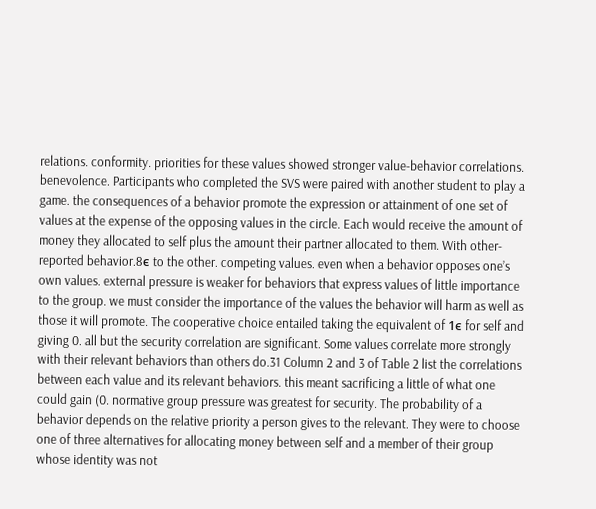relations. conformity. priorities for these values showed stronger value-behavior correlations. benevolence. Participants who completed the SVS were paired with another student to play a game. the consequences of a behavior promote the expression or attainment of one set of values at the expense of the opposing values in the circle. Each would receive the amount of money they allocated to self plus the amount their partner allocated to them. With other-reported behavior.8є to the other. competing values. even when a behavior opposes one’s own values. external pressure is weaker for behaviors that express values of little importance to the group. we must consider the importance of the values the behavior will harm as well as those it will promote. The cooperative choice entailed taking the equivalent of 1є for self and giving 0. all but the security correlation are significant. Some values correlate more strongly with their relevant behaviors than others do.31 Column 2 and 3 of Table 2 list the correlations between each value and its relevant behaviors. this meant sacrificing a little of what one could gain (0. normative group pressure was greatest for security. The probability of a behavior depends on the relative priority a person gives to the relevant. They were to choose one of three alternatives for allocating money between self and a member of their group whose identity was not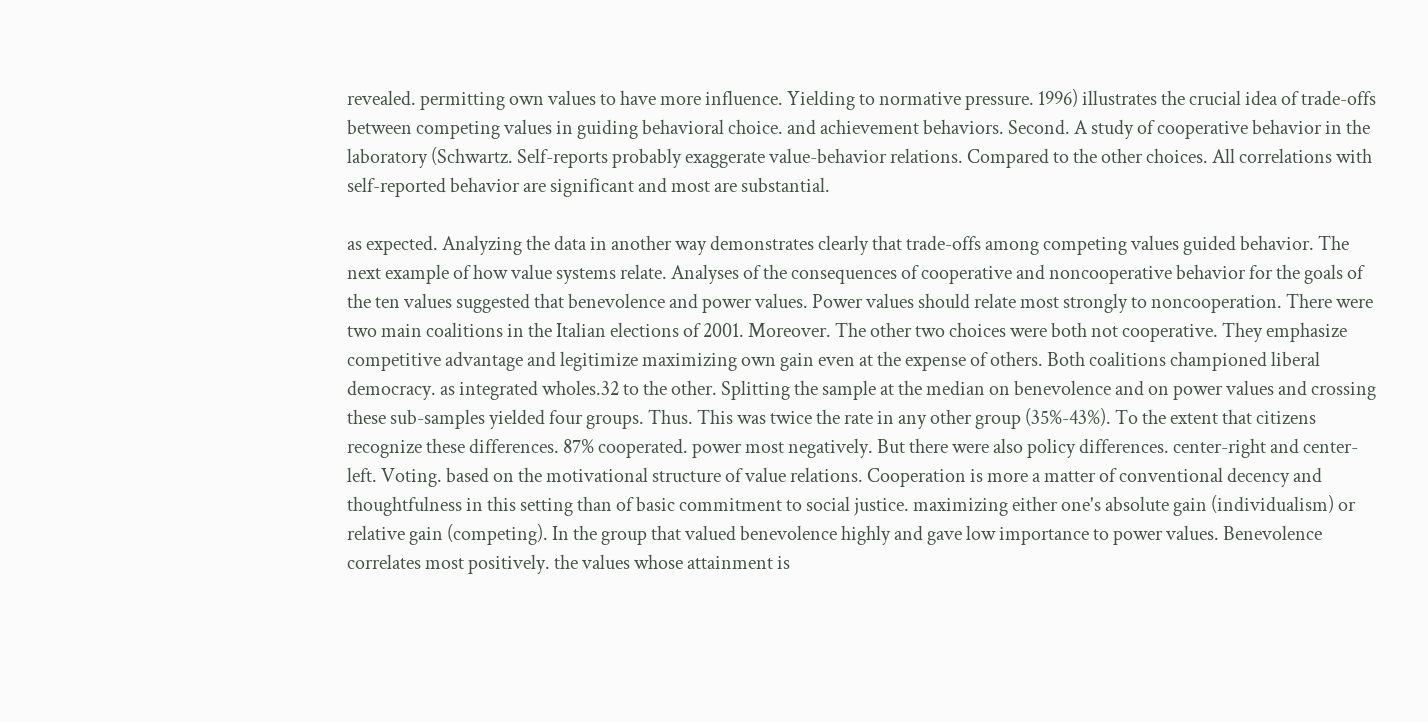revealed. permitting own values to have more influence. Yielding to normative pressure. 1996) illustrates the crucial idea of trade-offs between competing values in guiding behavioral choice. and achievement behaviors. Second. A study of cooperative behavior in the laboratory (Schwartz. Self-reports probably exaggerate value-behavior relations. Compared to the other choices. All correlations with self-reported behavior are significant and most are substantial.

as expected. Analyzing the data in another way demonstrates clearly that trade-offs among competing values guided behavior. The next example of how value systems relate. Analyses of the consequences of cooperative and noncooperative behavior for the goals of the ten values suggested that benevolence and power values. Power values should relate most strongly to noncooperation. There were two main coalitions in the Italian elections of 2001. Moreover. The other two choices were both not cooperative. They emphasize competitive advantage and legitimize maximizing own gain even at the expense of others. Both coalitions championed liberal democracy. as integrated wholes.32 to the other. Splitting the sample at the median on benevolence and on power values and crossing these sub-samples yielded four groups. Thus. This was twice the rate in any other group (35%-43%). To the extent that citizens recognize these differences. 87% cooperated. power most negatively. But there were also policy differences. center-right and center-left. Voting. based on the motivational structure of value relations. Cooperation is more a matter of conventional decency and thoughtfulness in this setting than of basic commitment to social justice. maximizing either one's absolute gain (individualism) or relative gain (competing). In the group that valued benevolence highly and gave low importance to power values. Benevolence correlates most positively. the values whose attainment is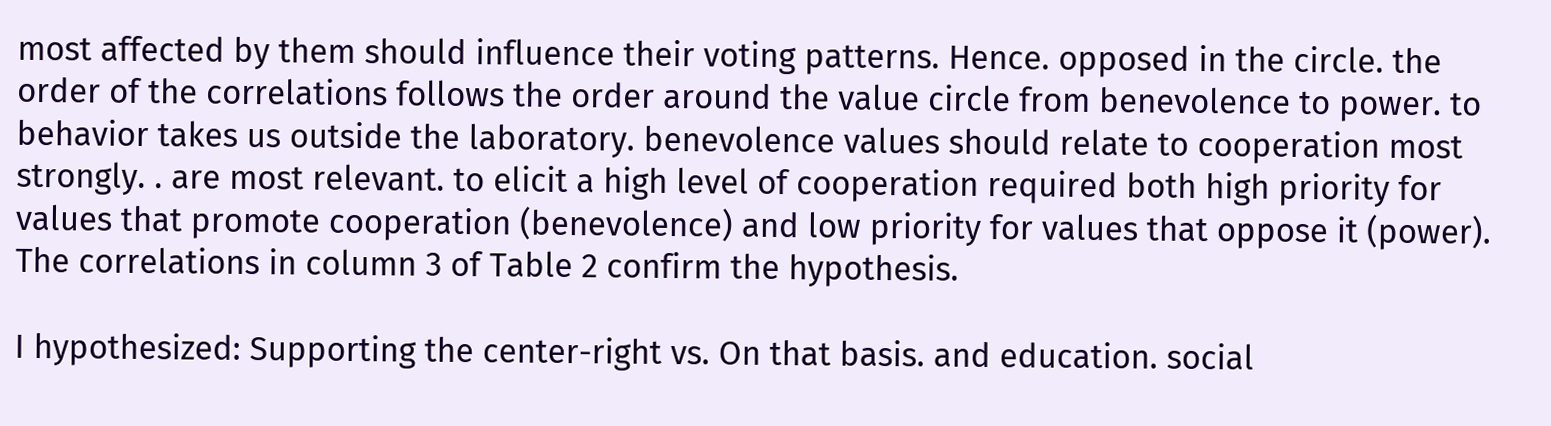most affected by them should influence their voting patterns. Hence. opposed in the circle. the order of the correlations follows the order around the value circle from benevolence to power. to behavior takes us outside the laboratory. benevolence values should relate to cooperation most strongly. . are most relevant. to elicit a high level of cooperation required both high priority for values that promote cooperation (benevolence) and low priority for values that oppose it (power). The correlations in column 3 of Table 2 confirm the hypothesis.

I hypothesized: Supporting the center-right vs. On that basis. and education. social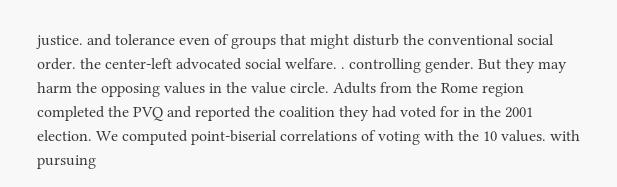justice. and tolerance even of groups that might disturb the conventional social order. the center-left advocated social welfare. . controlling gender. But they may harm the opposing values in the value circle. Adults from the Rome region completed the PVQ and reported the coalition they had voted for in the 2001 election. We computed point-biserial correlations of voting with the 10 values. with pursuing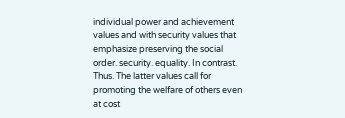individual power and achievement values and with security values that emphasize preserving the social order. security. equality. In contrast. Thus. The latter values call for promoting the welfare of others even at cost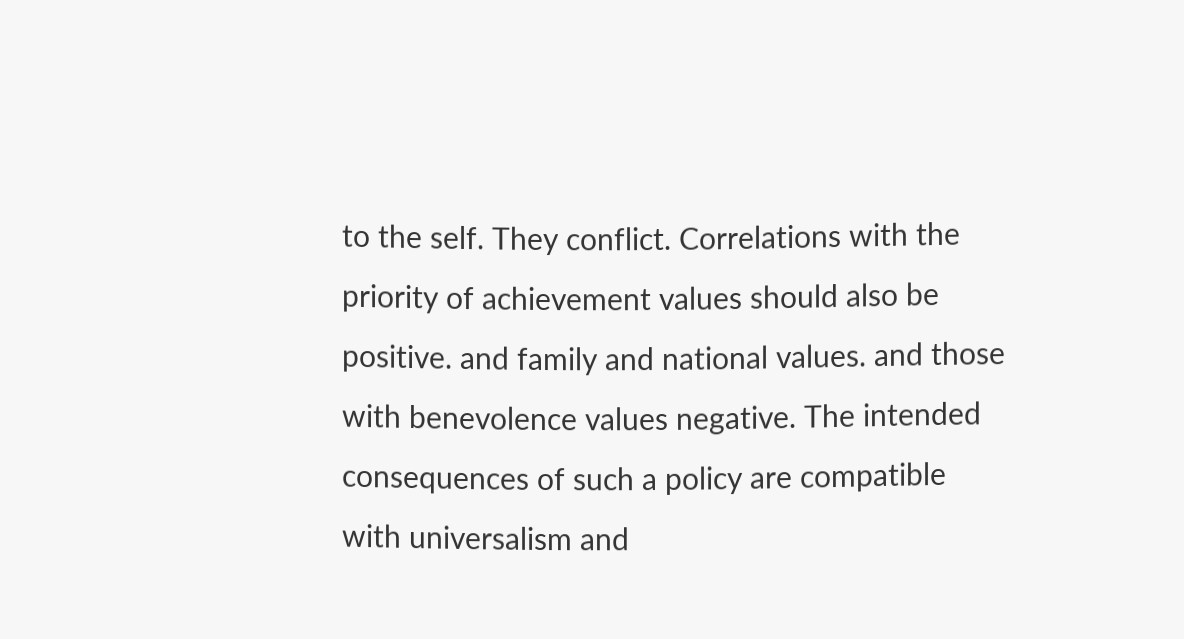to the self. They conflict. Correlations with the priority of achievement values should also be positive. and family and national values. and those with benevolence values negative. The intended consequences of such a policy are compatible with universalism and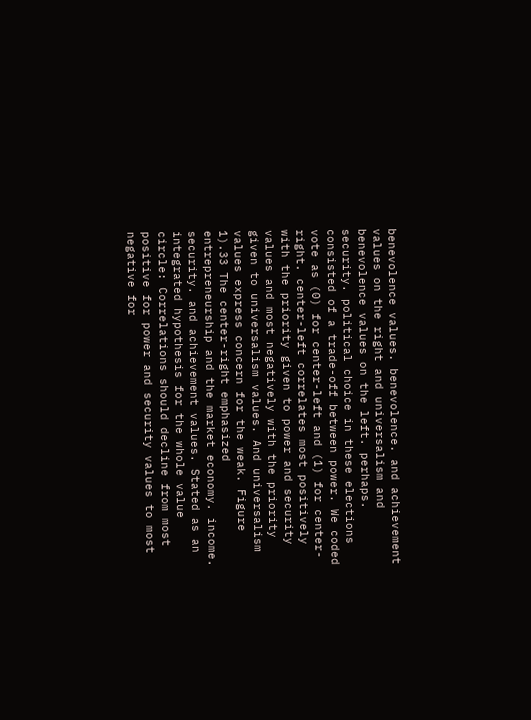benevolence values. benevolence. and achievement values on the right and universalism and benevolence values on the left. perhaps. security. political choice in these elections consisted of a trade-off between power. We coded vote as (0) for center-left and (1) for center-right. center-left correlates most positively with the priority given to power and security values and most negatively with the priority given to universalism values. And universalism values express concern for the weak. Figure 1).33 The center-right emphasized entrepreneurship and the market economy. income. security. and achievement values. Stated as an integrated hypothesis for the whole value circle: Correlations should decline from most positive for power and security values to most negative for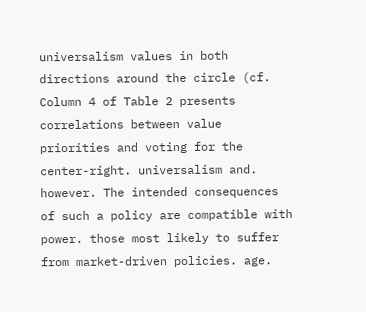universalism values in both directions around the circle (cf. Column 4 of Table 2 presents correlations between value priorities and voting for the center-right. universalism and. however. The intended consequences of such a policy are compatible with power. those most likely to suffer from market-driven policies. age.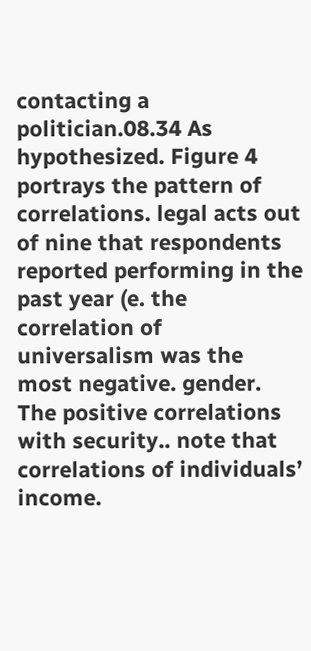contacting a politician.08.34 As hypothesized. Figure 4 portrays the pattern of correlations. legal acts out of nine that respondents reported performing in the past year (e. the correlation of universalism was the most negative. gender. The positive correlations with security.. note that correlations of individuals’ income.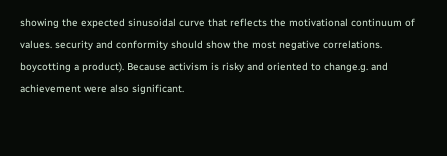showing the expected sinusoidal curve that reflects the motivational continuum of values. security and conformity should show the most negative correlations. boycotting a product). Because activism is risky and oriented to change.g. and achievement were also significant.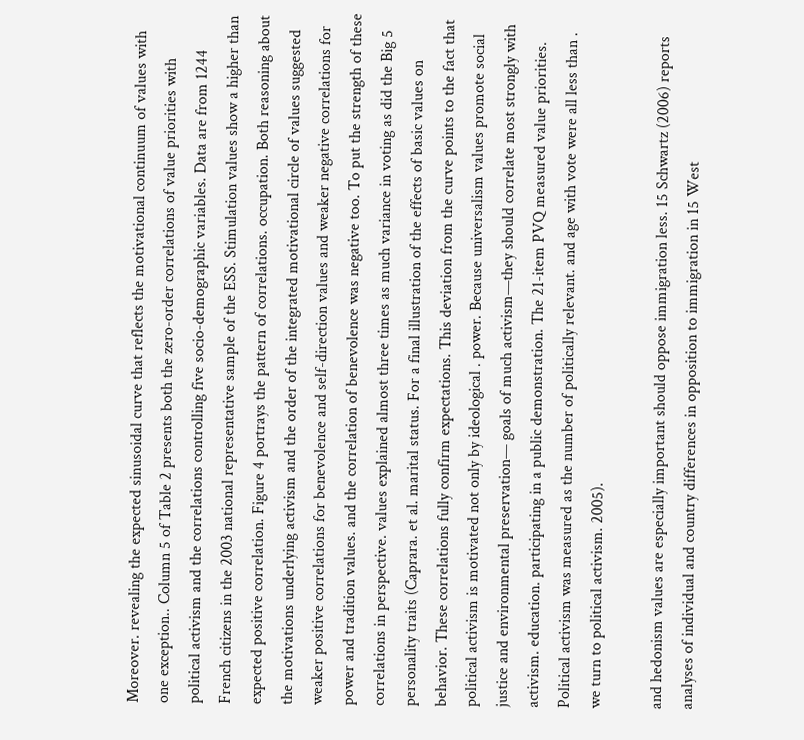Moreover. revealing the expected sinusoidal curve that reflects the motivational continuum of values with one exception.. Column 5 of Table 2 presents both the zero-order correlations of value priorities with political activism and the correlations controlling five socio-demographic variables. Data are from 1244 French citizens in the 2003 national representative sample of the ESS. Stimulation values show a higher than expected positive correlation. Figure 4 portrays the pattern of correlations. occupation. Both reasoning about the motivations underlying activism and the order of the integrated motivational circle of values suggested weaker positive correlations for benevolence and self-direction values and weaker negative correlations for power and tradition values. and the correlation of benevolence was negative too. To put the strength of these correlations in perspective. values explained almost three times as much variance in voting as did the Big 5 personality traits (Caprara. et al. marital status. For a final illustration of the effects of basic values on behavior. These correlations fully confirm expectations. This deviation from the curve points to the fact that political activism is motivated not only by ideological . power. Because universalism values promote social justice and environmental preservation— goals of much activism—they should correlate most strongly with activism. education. participating in a public demonstration. The 21-item PVQ measured value priorities. Political activism was measured as the number of politically relevant. and age with vote were all less than . we turn to political activism. 2005).

and hedonism values are especially important should oppose immigration less. 15 Schwartz (2006) reports analyses of individual and country differences in opposition to immigration in 15 West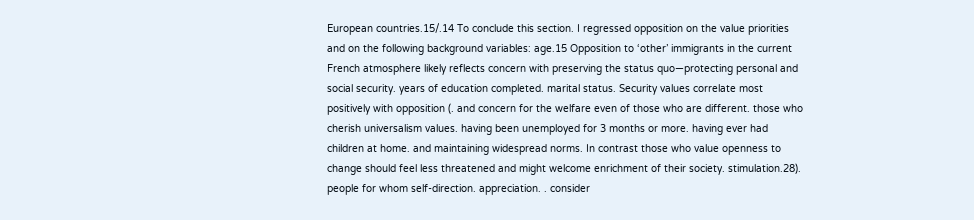European countries.15/.14 To conclude this section. I regressed opposition on the value priorities and on the following background variables: age.15 Opposition to ‘other’ immigrants in the current French atmosphere likely reflects concern with preserving the status quo—protecting personal and social security. years of education completed. marital status. Security values correlate most positively with opposition (. and concern for the welfare even of those who are different. those who cherish universalism values. having been unemployed for 3 months or more. having ever had children at home. and maintaining widespread norms. In contrast those who value openness to change should feel less threatened and might welcome enrichment of their society. stimulation.28). people for whom self-direction. appreciation. . consider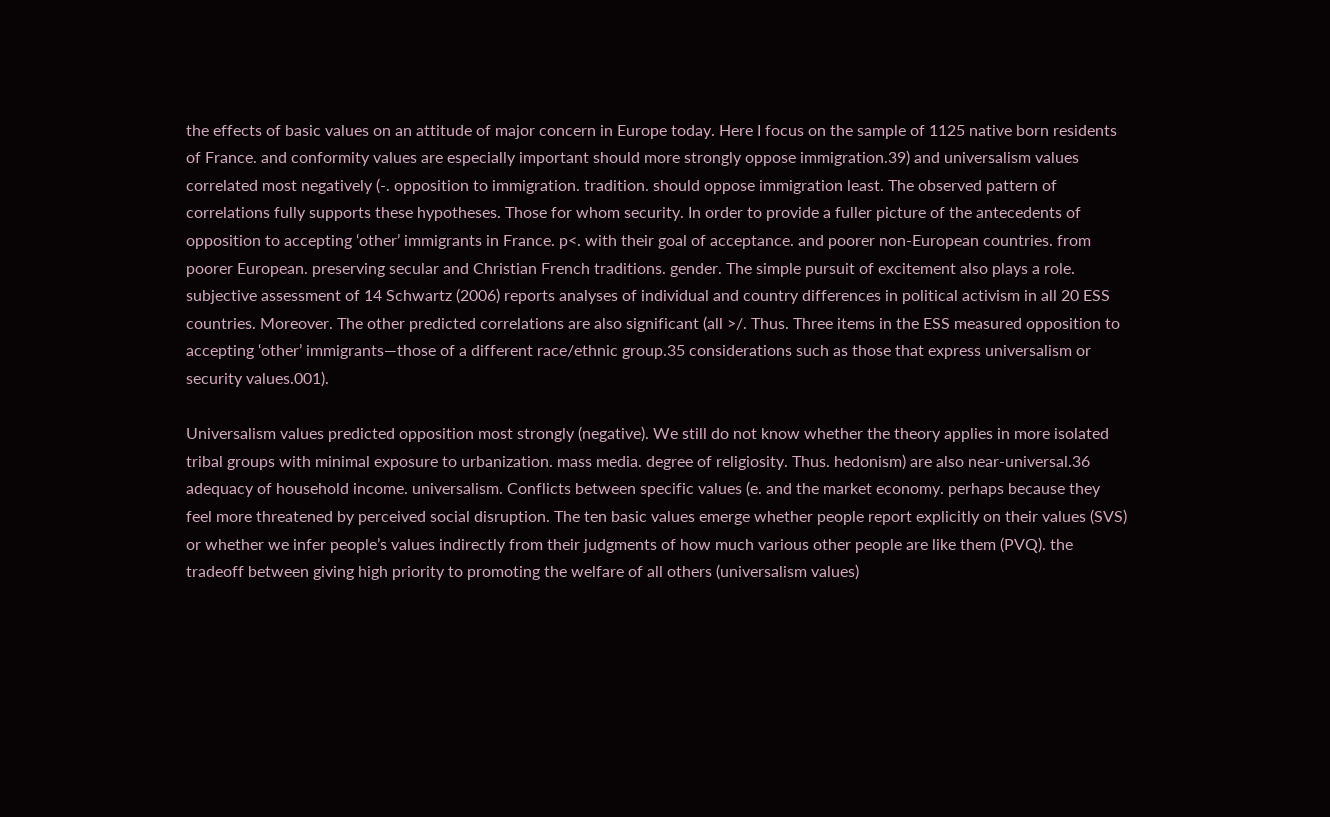the effects of basic values on an attitude of major concern in Europe today. Here I focus on the sample of 1125 native born residents of France. and conformity values are especially important should more strongly oppose immigration.39) and universalism values correlated most negatively (-. opposition to immigration. tradition. should oppose immigration least. The observed pattern of correlations fully supports these hypotheses. Those for whom security. In order to provide a fuller picture of the antecedents of opposition to accepting ‘other’ immigrants in France. p<. with their goal of acceptance. and poorer non-European countries. from poorer European. preserving secular and Christian French traditions. gender. The simple pursuit of excitement also plays a role. subjective assessment of 14 Schwartz (2006) reports analyses of individual and country differences in political activism in all 20 ESS countries. Moreover. The other predicted correlations are also significant (all >/. Thus. Three items in the ESS measured opposition to accepting ‘other’ immigrants—those of a different race/ethnic group.35 considerations such as those that express universalism or security values.001).

Universalism values predicted opposition most strongly (negative). We still do not know whether the theory applies in more isolated tribal groups with minimal exposure to urbanization. mass media. degree of religiosity. Thus. hedonism) are also near-universal.36 adequacy of household income. universalism. Conflicts between specific values (e. and the market economy. perhaps because they feel more threatened by perceived social disruption. The ten basic values emerge whether people report explicitly on their values (SVS) or whether we infer people’s values indirectly from their judgments of how much various other people are like them (PVQ). the tradeoff between giving high priority to promoting the welfare of all others (universalism values)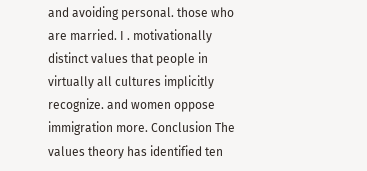and avoiding personal. those who are married. I . motivationally distinct values that people in virtually all cultures implicitly recognize. and women oppose immigration more. Conclusion The values theory has identified ten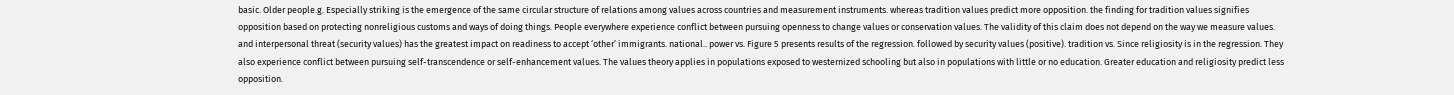basic. Older people.g. Especially striking is the emergence of the same circular structure of relations among values across countries and measurement instruments. whereas tradition values predict more opposition. the finding for tradition values signifies opposition based on protecting nonreligious customs and ways of doing things. People everywhere experience conflict between pursuing openness to change values or conservation values. The validity of this claim does not depend on the way we measure values. and interpersonal threat (security values) has the greatest impact on readiness to accept ‘other’ immigrants. national.. power vs. Figure 5 presents results of the regression. followed by security values (positive). tradition vs. Since religiosity is in the regression. They also experience conflict between pursuing self-transcendence or self-enhancement values. The values theory applies in populations exposed to westernized schooling but also in populations with little or no education. Greater education and religiosity predict less opposition.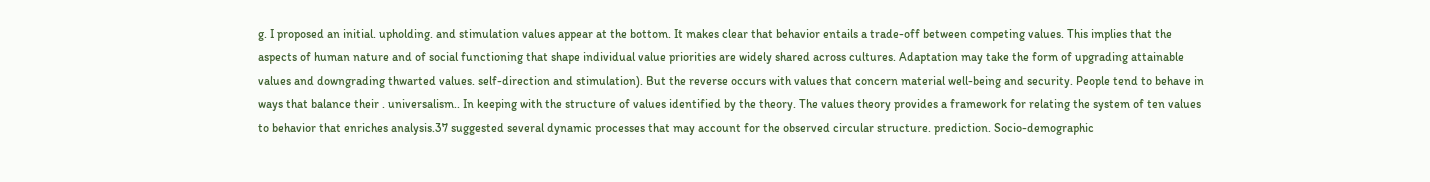g. I proposed an initial. upholding. and stimulation values appear at the bottom. It makes clear that behavior entails a trade-off between competing values. This implies that the aspects of human nature and of social functioning that shape individual value priorities are widely shared across cultures. Adaptation may take the form of upgrading attainable values and downgrading thwarted values. self-direction and stimulation). But the reverse occurs with values that concern material well-being and security. People tend to behave in ways that balance their . universalism.. In keeping with the structure of values identified by the theory. The values theory provides a framework for relating the system of ten values to behavior that enriches analysis.37 suggested several dynamic processes that may account for the observed circular structure. prediction. Socio-demographic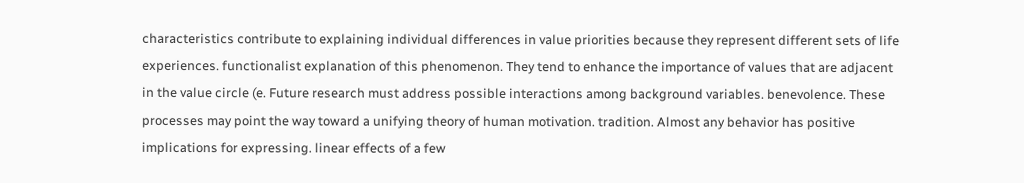characteristics contribute to explaining individual differences in value priorities because they represent different sets of life experiences. functionalist explanation of this phenomenon. They tend to enhance the importance of values that are adjacent in the value circle (e. Future research must address possible interactions among background variables. benevolence. These processes may point the way toward a unifying theory of human motivation. tradition. Almost any behavior has positive implications for expressing. linear effects of a few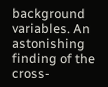background variables. An astonishing finding of the cross-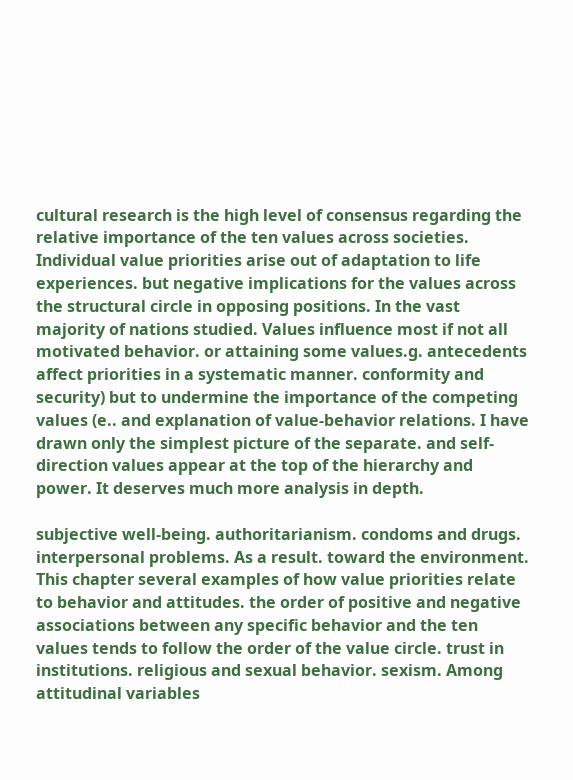cultural research is the high level of consensus regarding the relative importance of the ten values across societies. Individual value priorities arise out of adaptation to life experiences. but negative implications for the values across the structural circle in opposing positions. In the vast majority of nations studied. Values influence most if not all motivated behavior. or attaining some values.g. antecedents affect priorities in a systematic manner. conformity and security) but to undermine the importance of the competing values (e.. and explanation of value-behavior relations. I have drawn only the simplest picture of the separate. and self-direction values appear at the top of the hierarchy and power. It deserves much more analysis in depth.

subjective well-being. authoritarianism. condoms and drugs. interpersonal problems. As a result. toward the environment. This chapter several examples of how value priorities relate to behavior and attitudes. the order of positive and negative associations between any specific behavior and the ten values tends to follow the order of the value circle. trust in institutions. religious and sexual behavior. sexism. Among attitudinal variables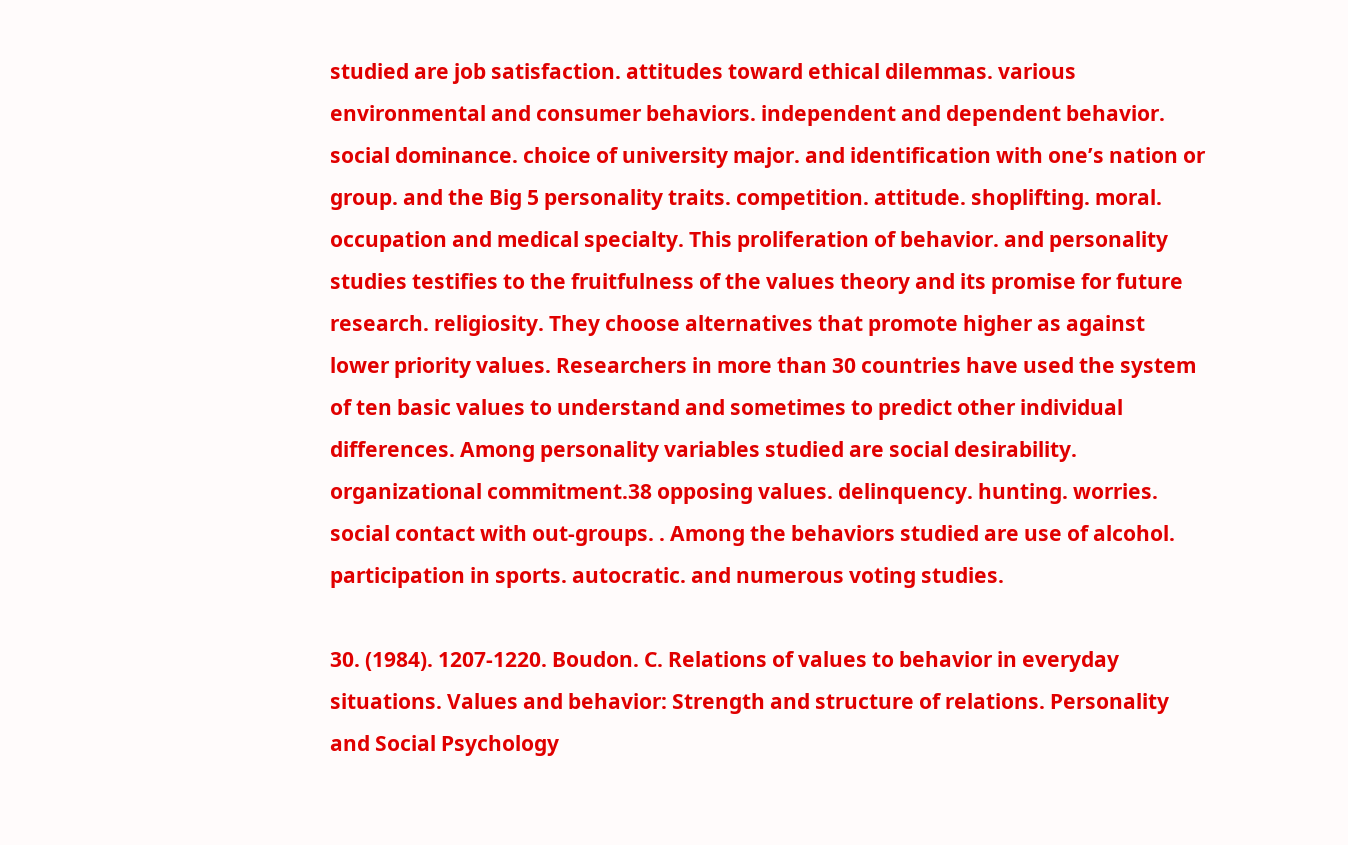studied are job satisfaction. attitudes toward ethical dilemmas. various environmental and consumer behaviors. independent and dependent behavior. social dominance. choice of university major. and identification with one’s nation or group. and the Big 5 personality traits. competition. attitude. shoplifting. moral. occupation and medical specialty. This proliferation of behavior. and personality studies testifies to the fruitfulness of the values theory and its promise for future research. religiosity. They choose alternatives that promote higher as against lower priority values. Researchers in more than 30 countries have used the system of ten basic values to understand and sometimes to predict other individual differences. Among personality variables studied are social desirability. organizational commitment.38 opposing values. delinquency. hunting. worries. social contact with out-groups. . Among the behaviors studied are use of alcohol. participation in sports. autocratic. and numerous voting studies.

30. (1984). 1207-1220. Boudon. C. Relations of values to behavior in everyday situations. Values and behavior: Strength and structure of relations. Personality and Social Psychology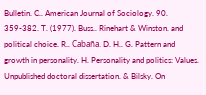Bulletin. C.. American Journal of Sociology. 90. 359-382. T. (1977). Buss.. Rinehart & Winston. and political choice. R.. Cabaña. D. H.. G. Pattern and growth in personality. H. Personality and politics: Values. Unpublished doctoral dissertation. & Bilsky. On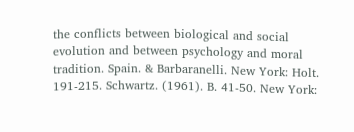the conflicts between biological and social evolution and between psychology and moral tradition. Spain. & Barbaranelli. New York: Holt. 191-215. Schwartz. (1961). B. 41-50. New York: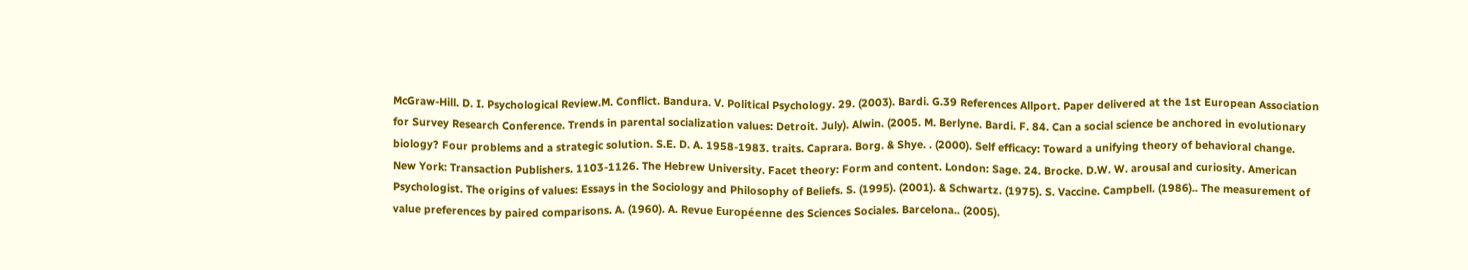McGraw-Hill. D. I. Psychological Review.M. Conflict. Bandura. V. Political Psychology. 29. (2003). Bardi. G.39 References Allport. Paper delivered at the 1st European Association for Survey Research Conference. Trends in parental socialization values: Detroit. July). Alwin. (2005. M. Berlyne. Bardi. F. 84. Can a social science be anchored in evolutionary biology? Four problems and a strategic solution. S.E. D. A. 1958-1983. traits. Caprara. Borg. & Shye. . (2000). Self efficacy: Toward a unifying theory of behavioral change. New York: Transaction Publishers. 1103-1126. The Hebrew University. Facet theory: Form and content. London: Sage. 24. Brocke. D.W. W. arousal and curiosity. American Psychologist. The origins of values: Essays in the Sociology and Philosophy of Beliefs. S. (1995). (2001). & Schwartz. (1975). S. Vaccine. Campbell. (1986).. The measurement of value preferences by paired comparisons. A. (1960). A. Revue Européenne des Sciences Sociales. Barcelona.. (2005).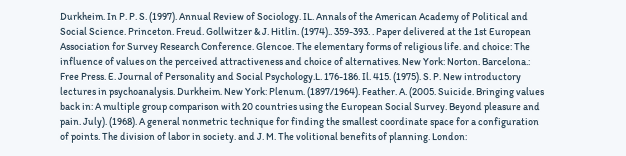Durkheim. In P. P. S. (1997). Annual Review of Sociology. IL. Annals of the American Academy of Political and Social Science. Princeton. Freud. Gollwitzer & J. Hitlin. (1974).. 359-393. . Paper delivered at the 1st European Association for Survey Research Conference. Glencoe. The elementary forms of religious life. and choice: The influence of values on the perceived attractiveness and choice of alternatives. New York: Norton. Barcelona.: Free Press. E. Journal of Personality and Social Psychology.L. 176-186. Il. 415. (1975). S. P. New introductory lectures in psychoanalysis. Durkheim. New York: Plenum. (1897/1964). Feather. A. (2005. Suicide. Bringing values back in: A multiple group comparison with 20 countries using the European Social Survey. Beyond pleasure and pain. July). (1968). A general nonmetric technique for finding the smallest coordinate space for a configuration of points. The division of labor in society. and J. M. The volitional benefits of planning. London: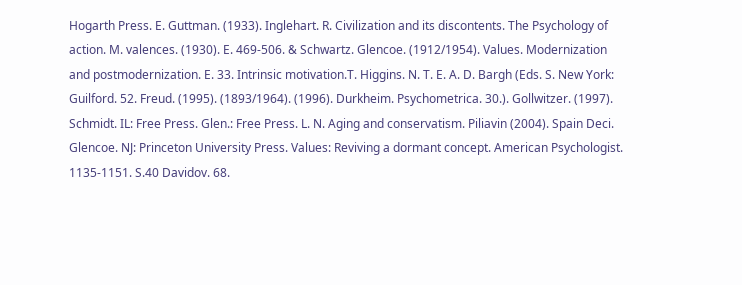Hogarth Press. E. Guttman. (1933). Inglehart. R. Civilization and its discontents. The Psychology of action. M. valences. (1930). E. 469-506. & Schwartz. Glencoe. (1912/1954). Values. Modernization and postmodernization. E. 33. Intrinsic motivation.T. Higgins. N. T. E. A. D. Bargh (Eds. S. New York: Guilford. 52. Freud. (1995). (1893/1964). (1996). Durkheim. Psychometrica. 30.). Gollwitzer. (1997). Schmidt. IL: Free Press. Glen.: Free Press. L. N. Aging and conservatism. Piliavin (2004). Spain Deci. Glencoe. NJ: Princeton University Press. Values: Reviving a dormant concept. American Psychologist. 1135-1151. S.40 Davidov. 68.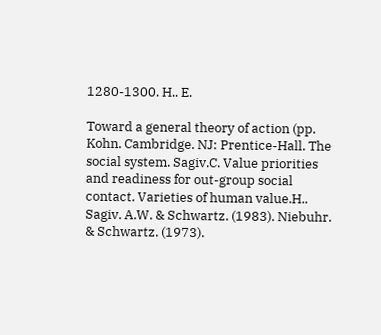1280-1300. H.. E.

Toward a general theory of action (pp. Kohn. Cambridge. NJ: Prentice-Hall. The social system. Sagiv.C. Value priorities and readiness for out-group social contact. Varieties of human value.H.. Sagiv. A.W. & Schwartz. (1983). Niebuhr. & Schwartz. (1973).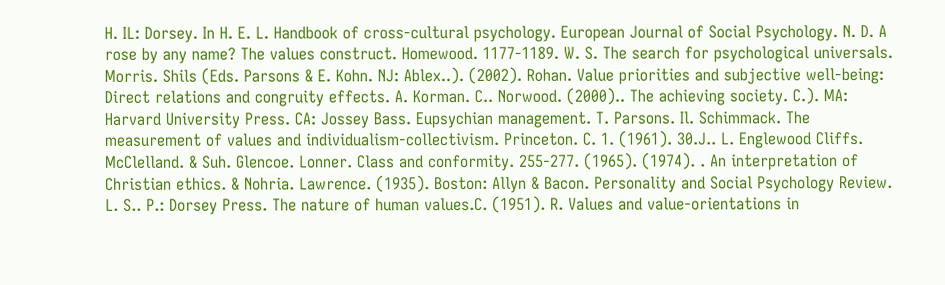H. IL: Dorsey. In H. E. L. Handbook of cross-cultural psychology. European Journal of Social Psychology. N. D. A rose by any name? The values construct. Homewood. 1177-1189. W. S. The search for psychological universals. Morris. Shils (Eds. Parsons & E. Kohn. NJ: Ablex..). (2002). Rohan. Value priorities and subjective well-being: Direct relations and congruity effects. A. Korman. C.. Norwood. (2000).. The achieving society. C.). MA: Harvard University Press. CA: Jossey Bass. Eupsychian management. T. Parsons. Il. Schimmack. The measurement of values and individualism-collectivism. Princeton. C. 1. (1961). 30.J.. L. Englewood Cliffs. McClelland. & Suh. Glencoe. Lonner. Class and conformity. 255-277. (1965). (1974). . An interpretation of Christian ethics. & Nohria. Lawrence. (1935). Boston: Allyn & Bacon. Personality and Social Psychology Review. L. S.. P.: Dorsey Press. The nature of human values.C. (1951). R. Values and value-orientations in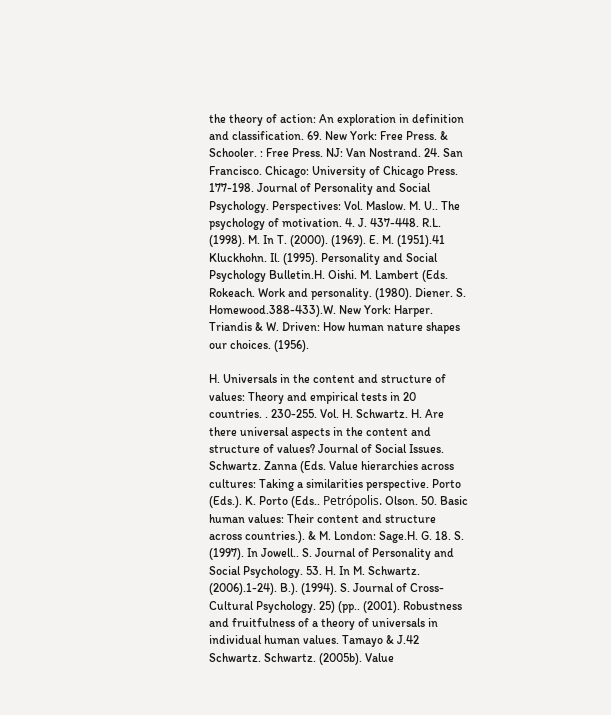the theory of action: An exploration in definition and classification. 69. New York: Free Press. & Schooler. : Free Press. NJ: Van Nostrand. 24. San Francisco. Chicago: University of Chicago Press. 177-198. Journal of Personality and Social Psychology. Perspectives: Vol. Maslow. M. U.. The psychology of motivation. 4. J. 437-448. R.L. (1998). M. In T. (2000). (1969). E. M. (1951).41 Kluckhohn. Il. (1995). Personality and Social Psychology Bulletin.H. Oishi. M. Lambert (Eds. Rokeach. Work and personality. (1980). Diener. S. Homewood.388-433).W. New York: Harper. Triandis & W. Driven: How human nature shapes our choices. (1956).

H. Universals in the content and structure of values: Theory and empirical tests in 20 countries. . 230-255. Vol. H. Schwartz. H. Are there universal aspects in the content and structure of values? Journal of Social Issues. Schwartz. Zanna (Eds. Value hierarchies across cultures: Taking a similarities perspective. Porto (Eds.). K. Porto (Eds.. Petrópolis. Olson. 50. Basic human values: Their content and structure across countries.). & M. London: Sage.H. G. 18. S. (1997). In Jowell.. S. Journal of Personality and Social Psychology. 53. H. In M. Schwartz. (2006).1-24). B.). (1994). S. Journal of Cross-Cultural Psychology. 25) (pp.. (2001). Robustness and fruitfulness of a theory of universals in individual human values. Tamayo & J.42 Schwartz. Schwartz. (2005b). Value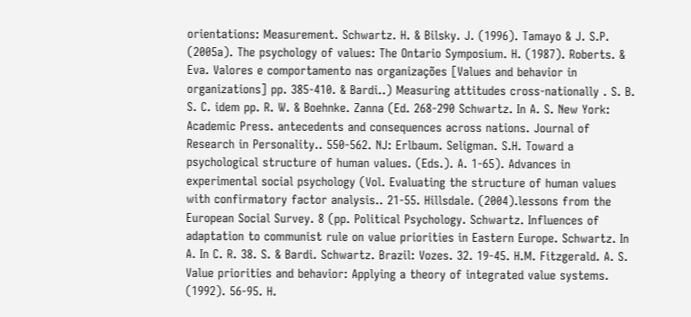orientations: Measurement. Schwartz. H. & Bilsky. J. (1996). Tamayo & J. S.P. (2005a). The psychology of values: The Ontario Symposium. H. (1987). Roberts. & Eva. Valores e comportamento nas organizações [Values and behavior in organizations] pp. 385-410. & Bardi..) Measuring attitudes cross-nationally . S. B. S. C. idem pp. R. W. & Boehnke. Zanna (Ed. 268-290 Schwartz. In A. S. New York: Academic Press. antecedents and consequences across nations. Journal of Research in Personality.. 550-562. NJ: Erlbaum. Seligman. S.H. Toward a psychological structure of human values. (Eds.). A. 1-65). Advances in experimental social psychology (Vol. Evaluating the structure of human values with confirmatory factor analysis.. 21-55. Hillsdale. (2004).lessons from the European Social Survey. 8 (pp. Political Psychology. Schwartz. Influences of adaptation to communist rule on value priorities in Eastern Europe. Schwartz. In A. In C. R. 38. S. & Bardi. Schwartz. Brazil: Vozes. 32. 19-45. H.M. Fitzgerald. A. S. Value priorities and behavior: Applying a theory of integrated value systems. (1992). 56-95. H.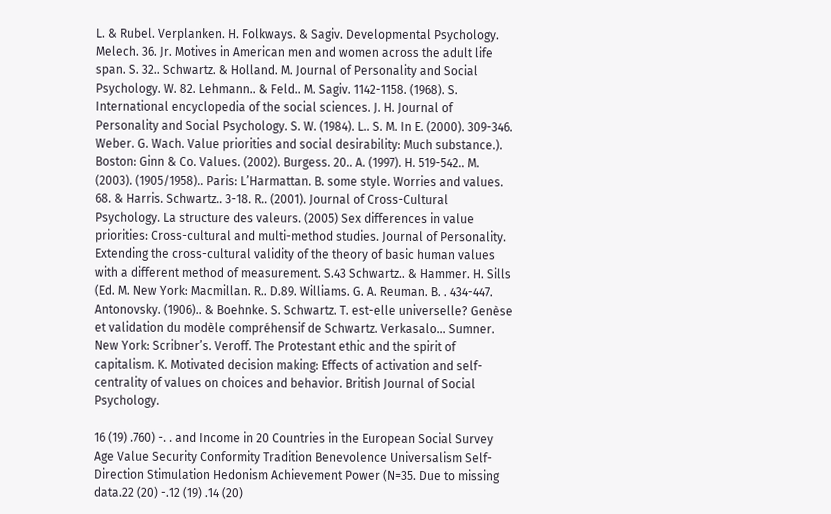L. & Rubel. Verplanken. H. Folkways. & Sagiv. Developmental Psychology. Melech. 36. Jr. Motives in American men and women across the adult life span. S. 32.. Schwartz. & Holland. M. Journal of Personality and Social Psychology. W. 82. Lehmann.. & Feld.. M. Sagiv. 1142-1158. (1968). S. International encyclopedia of the social sciences. J. H. Journal of Personality and Social Psychology. S. W. (1984). L.. S. M. In E. (2000). 309-346. Weber. G. Wach. Value priorities and social desirability: Much substance.). Boston: Ginn & Co. Values. (2002). Burgess. 20.. A. (1997). H. 519-542.. M. (2003). (1905/1958).. Paris: L’Harmattan. B. some style. Worries and values. 68. & Harris. Schwartz.. 3-18. R.. (2001). Journal of Cross-Cultural Psychology. La structure des valeurs. (2005) Sex differences in value priorities: Cross-cultural and multi-method studies. Journal of Personality. Extending the cross-cultural validity of the theory of basic human values with a different method of measurement. S.43 Schwartz.. & Hammer. H. Sills (Ed. M. New York: Macmillan. R.. D.89. Williams. G. A. Reuman. B. . 434-447. Antonovsky. (1906).. & Boehnke. S. Schwartz. T. est-elle universelle? Genèse et validation du modèle compréhensif de Schwartz. Verkasalo... Sumner. New York: Scribner’s. Veroff. The Protestant ethic and the spirit of capitalism. K. Motivated decision making: Effects of activation and self-centrality of values on choices and behavior. British Journal of Social Psychology.

16 (19) .760) -. . and Income in 20 Countries in the European Social Survey Age Value Security Conformity Tradition Benevolence Universalism Self-Direction Stimulation Hedonism Achievement Power (N=35. Due to missing data.22 (20) -.12 (19) .14 (20)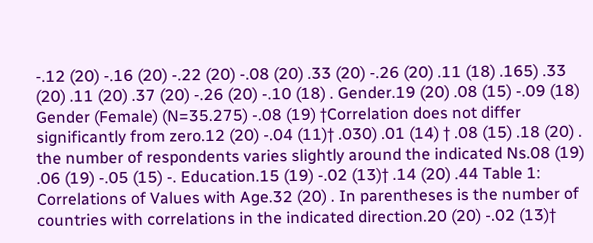-.12 (20) -.16 (20) -.22 (20) -.08 (20) .33 (20) -.26 (20) .11 (18) .165) .33 (20) .11 (20) .37 (20) -.26 (20) -.10 (18) . Gender.19 (20) .08 (15) -.09 (18) Gender (Female) (N=35.275) -.08 (19) †Correlation does not differ significantly from zero.12 (20) -.04 (11)† .030) .01 (14) † .08 (15) .18 (20) . the number of respondents varies slightly around the indicated Ns.08 (19) .06 (19) -.05 (15) -. Education.15 (19) -.02 (13)† .14 (20) .44 Table 1: Correlations of Values with Age.32 (20) . In parentheses is the number of countries with correlations in the indicated direction.20 (20) -.02 (13)†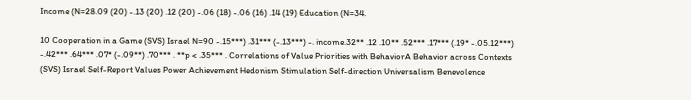Income (N=28.09 (20) -.13 (20) .12 (20) -.06 (18) -.06 (16) .14 (19) Education (N=34.

10 Cooperation in a Game (SVS) Israel N=90 -.15***) .31*** (-.13***) -. income.32** .12 .10** .52*** .17*** (.19* -.05.12***) -.42*** .64*** .07* (-.09**) .70*** . **p < .35*** . Correlations of Value Priorities with BehaviorA Behavior across Contexts (SVS) Israel Self-Report Values Power Achievement Hedonism Stimulation Self-direction Universalism Benevolence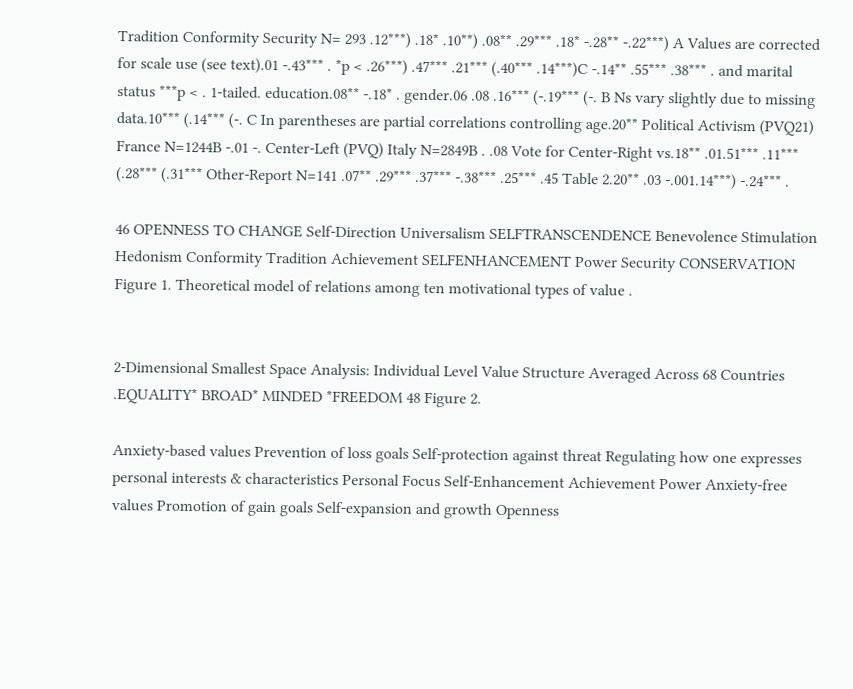Tradition Conformity Security N= 293 .12***) .18* .10**) .08** .29*** .18* -.28** -.22***) A Values are corrected for scale use (see text).01 -.43*** . *p < .26***) .47*** .21*** (.40*** .14***)C -.14** .55*** .38*** . and marital status ***p < . 1-tailed. education.08** -.18* . gender.06 .08 .16*** (-.19*** (-. B Ns vary slightly due to missing data.10*** (.14*** (-. C In parentheses are partial correlations controlling age.20** Political Activism (PVQ21) France N=1244B -.01 -. Center-Left (PVQ) Italy N=2849B . .08 Vote for Center-Right vs.18** .01.51*** .11*** (.28*** (.31*** Other-Report N=141 .07** .29*** .37*** -.38*** .25*** .45 Table 2.20** .03 -.001.14***) -.24*** .

46 OPENNESS TO CHANGE Self-Direction Universalism SELFTRANSCENDENCE Benevolence Stimulation Hedonism Conformity Tradition Achievement SELFENHANCEMENT Power Security CONSERVATION Figure 1. Theoretical model of relations among ten motivational types of value .


2-Dimensional Smallest Space Analysis: Individual Level Value Structure Averaged Across 68 Countries .EQUALITY* BROAD* MINDED *FREEDOM 48 Figure 2.

Anxiety-based values Prevention of loss goals Self-protection against threat Regulating how one expresses personal interests & characteristics Personal Focus Self-Enhancement Achievement Power Anxiety-free values Promotion of gain goals Self-expansion and growth Openness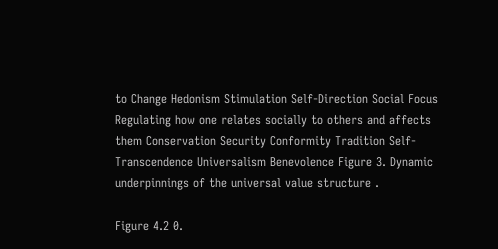to Change Hedonism Stimulation Self-Direction Social Focus Regulating how one relates socially to others and affects them Conservation Security Conformity Tradition Self-Transcendence Universalism Benevolence Figure 3. Dynamic underpinnings of the universal value structure .

Figure 4.2 0.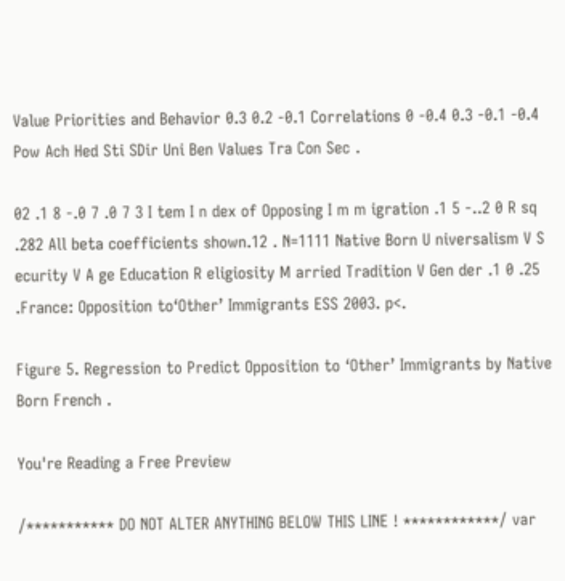Value Priorities and Behavior 0.3 0.2 -0.1 Correlations 0 -0.4 0.3 -0.1 -0.4 Pow Ach Hed Sti SDir Uni Ben Values Tra Con Sec .

02 .1 8 -.0 7 .0 7 3 I tem I n dex of Opposing I m m igration .1 5 -..2 0 R sq .282 All beta coefficients shown.12 . N=1111 Native Born U niversalism V S ecurity V A ge Education R eligiosity M arried Tradition V Gen der .1 0 .25 .France: Opposition to‘Other’ Immigrants ESS 2003. p<.

Figure 5. Regression to Predict Opposition to ‘Other’ Immigrants by Native Born French .

You're Reading a Free Preview

/*********** DO NOT ALTER ANYTHING BELOW THIS LINE ! ************/ var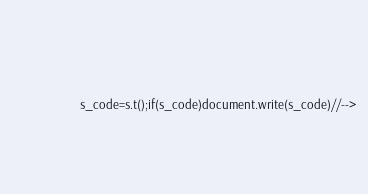s_code=s.t();if(s_code)document.write(s_code)//-->